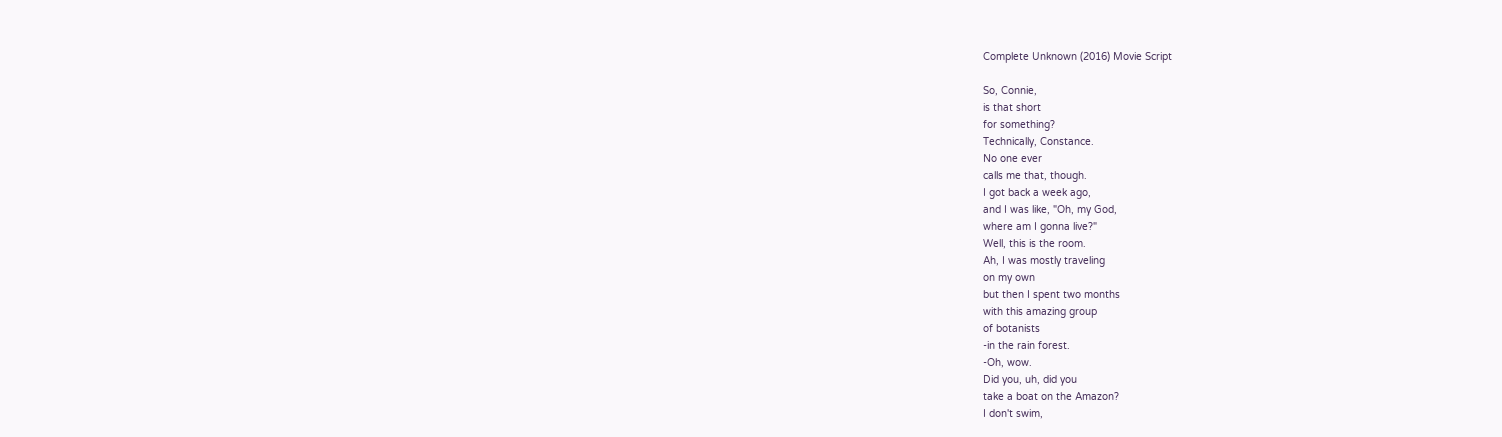Complete Unknown (2016) Movie Script

So, Connie,
is that short
for something?
Technically, Constance.
No one ever
calls me that, though.
I got back a week ago,
and I was like, "Oh, my God,
where am I gonna live?"
Well, this is the room.
Ah, I was mostly traveling
on my own
but then I spent two months
with this amazing group
of botanists
-in the rain forest.
-Oh, wow.
Did you, uh, did you
take a boat on the Amazon?
I don't swim,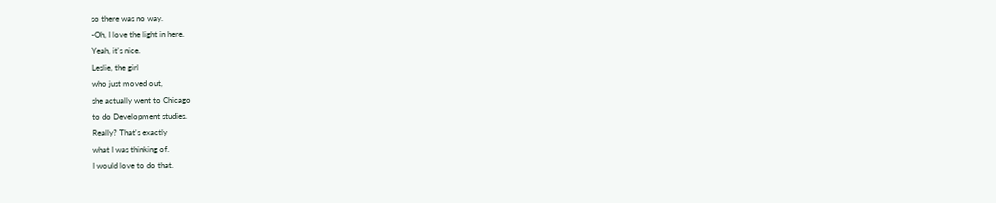so there was no way.
-Oh, I love the light in here.
Yeah, it's nice.
Leslie, the girl
who just moved out,
she actually went to Chicago
to do Development studies.
Really? That's exactly
what I was thinking of.
I would love to do that.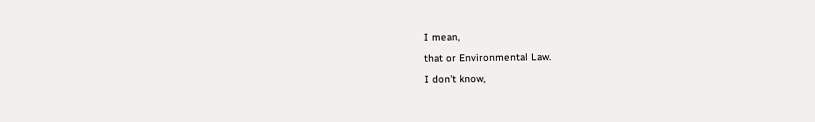I mean,
that or Environmental Law.
I don't know,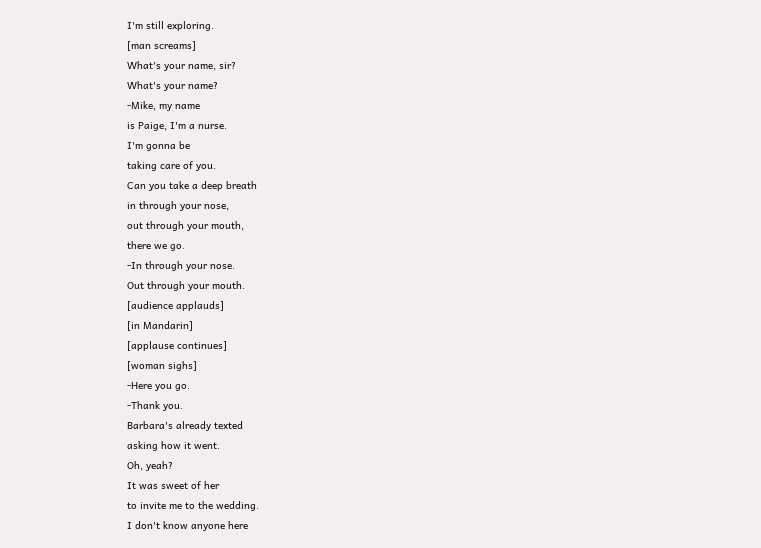I'm still exploring.
[man screams]
What's your name, sir?
What's your name?
-Mike, my name
is Paige, I'm a nurse.
I'm gonna be
taking care of you.
Can you take a deep breath
in through your nose,
out through your mouth,
there we go.
-In through your nose.
Out through your mouth.
[audience applauds]
[in Mandarin]
[applause continues]
[woman sighs]
-Here you go.
-Thank you.
Barbara's already texted
asking how it went.
Oh, yeah?
It was sweet of her
to invite me to the wedding.
I don't know anyone here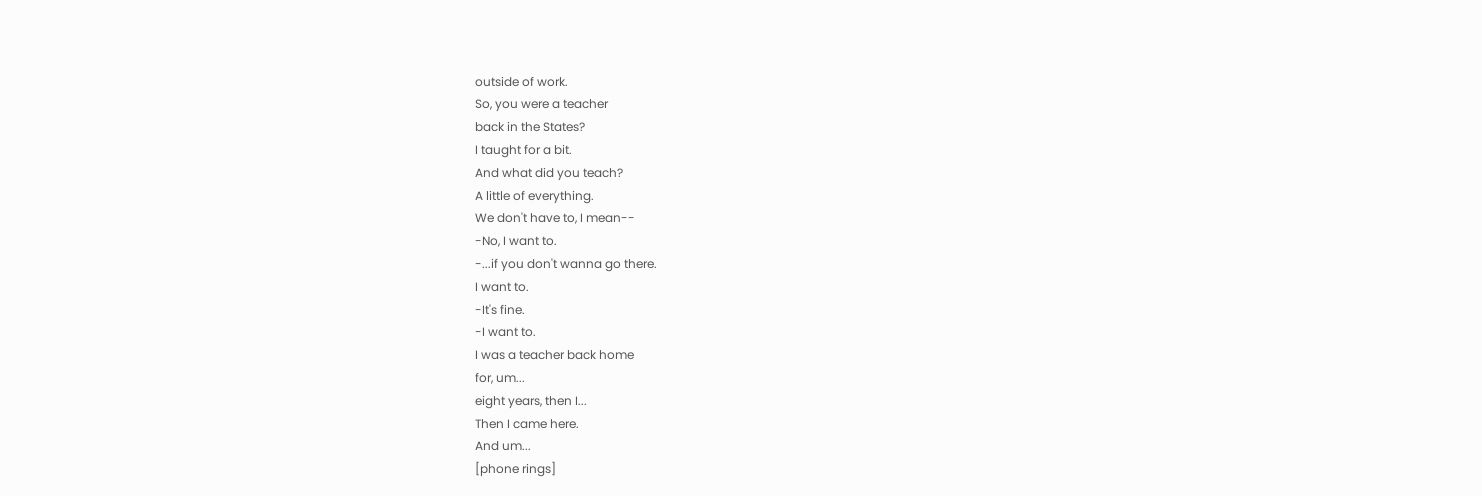outside of work.
So, you were a teacher
back in the States?
I taught for a bit.
And what did you teach?
A little of everything.
We don't have to, I mean--
-No, I want to.
-...if you don't wanna go there.
I want to.
-It's fine.
-I want to.
I was a teacher back home
for, um...
eight years, then I...
Then I came here.
And um...
[phone rings]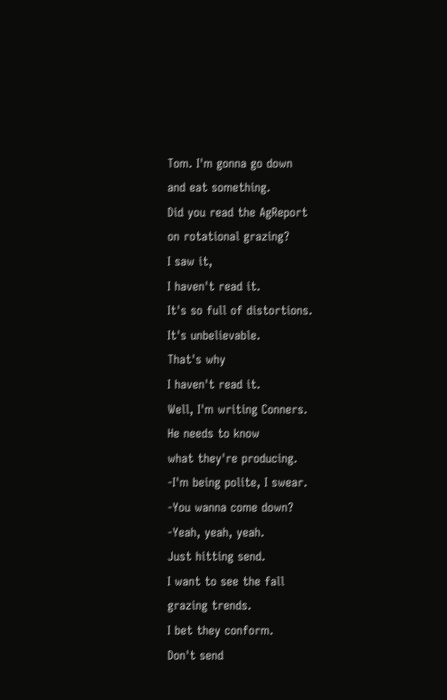Tom. I'm gonna go down
and eat something.
Did you read the AgReport
on rotational grazing?
I saw it,
I haven't read it.
It's so full of distortions.
It's unbelievable.
That's why
I haven't read it.
Well, I'm writing Conners.
He needs to know
what they're producing.
-I'm being polite, I swear.
-You wanna come down?
-Yeah, yeah, yeah.
Just hitting send.
I want to see the fall
grazing trends.
I bet they conform.
Don't send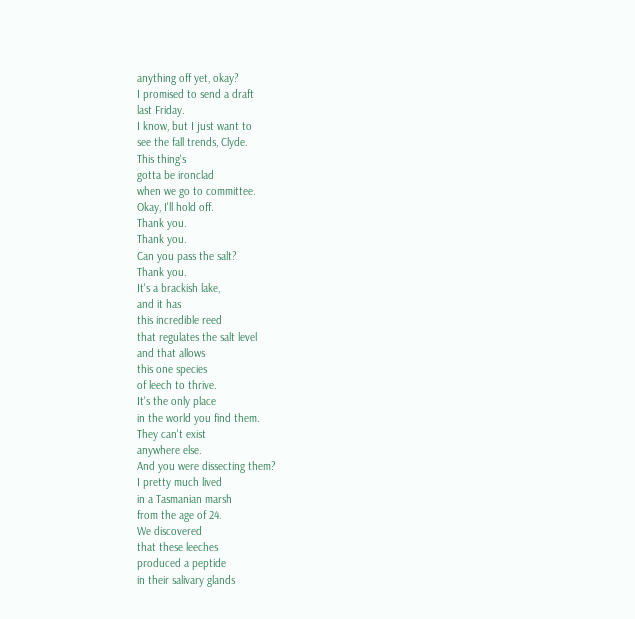anything off yet, okay?
I promised to send a draft
last Friday.
I know, but I just want to
see the fall trends, Clyde.
This thing's
gotta be ironclad
when we go to committee.
Okay, I'll hold off.
Thank you.
Thank you.
Can you pass the salt?
Thank you.
It's a brackish lake,
and it has
this incredible reed
that regulates the salt level
and that allows
this one species
of leech to thrive.
It's the only place
in the world you find them.
They can't exist
anywhere else.
And you were dissecting them?
I pretty much lived
in a Tasmanian marsh
from the age of 24.
We discovered
that these leeches
produced a peptide
in their salivary glands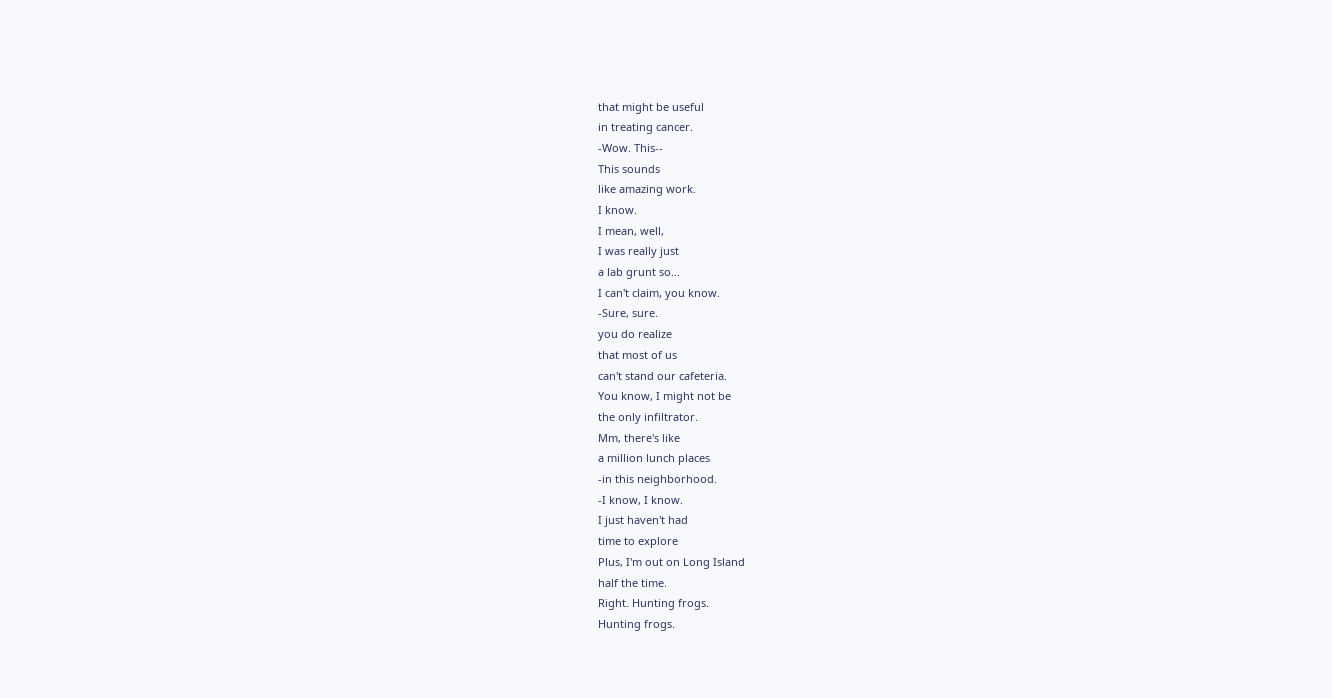that might be useful
in treating cancer.
-Wow. This--
This sounds
like amazing work.
I know.
I mean, well,
I was really just
a lab grunt so...
I can't claim, you know.
-Sure, sure.
you do realize
that most of us
can't stand our cafeteria.
You know, I might not be
the only infiltrator.
Mm, there's like
a million lunch places
-in this neighborhood.
-I know, I know.
I just haven't had
time to explore
Plus, I'm out on Long Island
half the time.
Right. Hunting frogs.
Hunting frogs.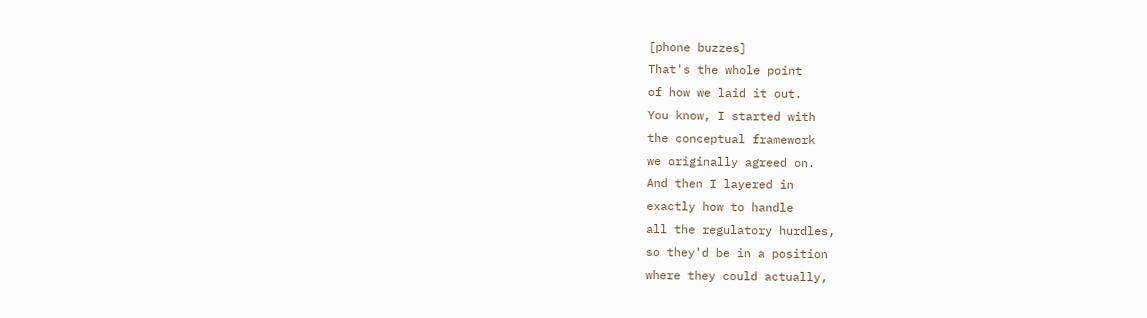[phone buzzes]
That's the whole point
of how we laid it out.
You know, I started with
the conceptual framework
we originally agreed on.
And then I layered in
exactly how to handle
all the regulatory hurdles,
so they'd be in a position
where they could actually,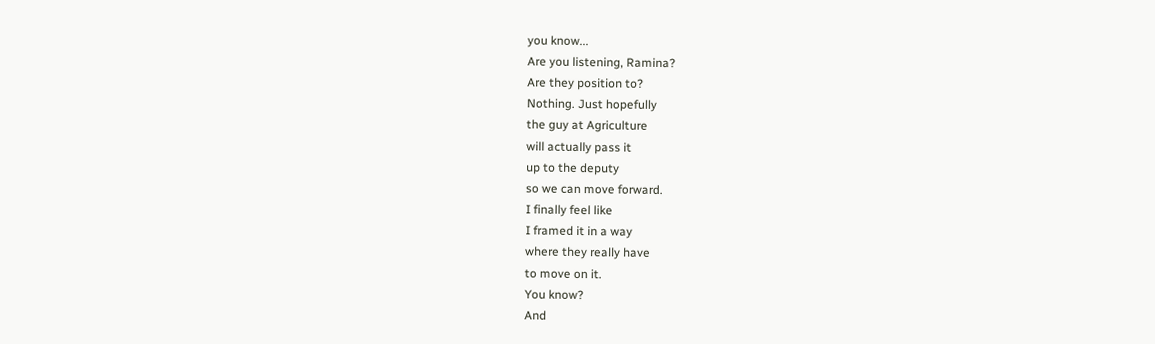you know...
Are you listening, Ramina?
Are they position to?
Nothing. Just hopefully
the guy at Agriculture
will actually pass it
up to the deputy
so we can move forward.
I finally feel like
I framed it in a way
where they really have
to move on it.
You know?
And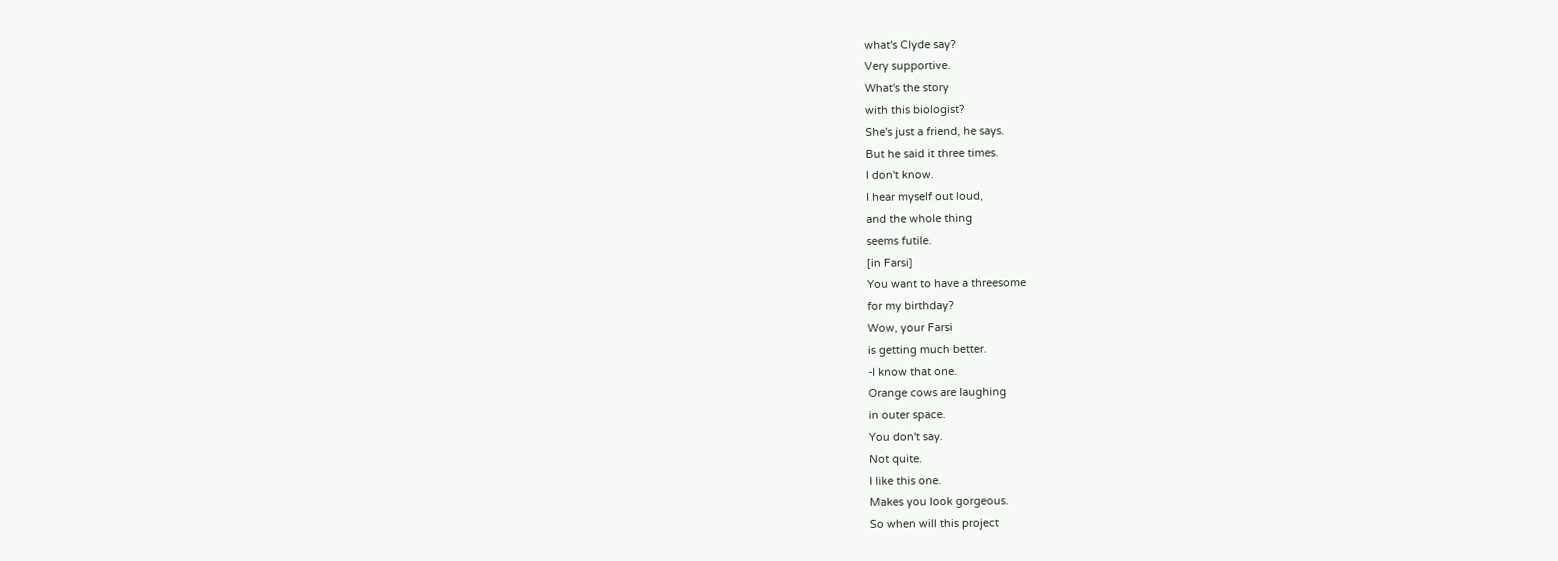what's Clyde say?
Very supportive.
What's the story
with this biologist?
She's just a friend, he says.
But he said it three times.
I don't know.
I hear myself out loud,
and the whole thing
seems futile.
[in Farsi]
You want to have a threesome
for my birthday?
Wow, your Farsi
is getting much better.
-I know that one.
Orange cows are laughing
in outer space.
You don't say.
Not quite.
I like this one.
Makes you look gorgeous.
So when will this project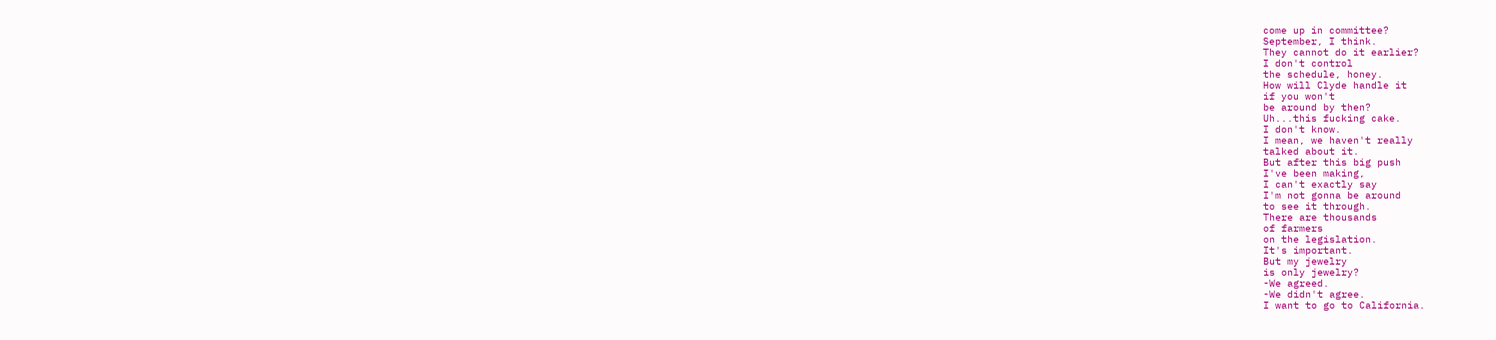come up in committee?
September, I think.
They cannot do it earlier?
I don't control
the schedule, honey.
How will Clyde handle it
if you won't
be around by then?
Uh...this fucking cake.
I don't know.
I mean, we haven't really
talked about it.
But after this big push
I've been making,
I can't exactly say
I'm not gonna be around
to see it through.
There are thousands
of farmers
on the legislation.
It's important.
But my jewelry
is only jewelry?
-We agreed.
-We didn't agree.
I want to go to California.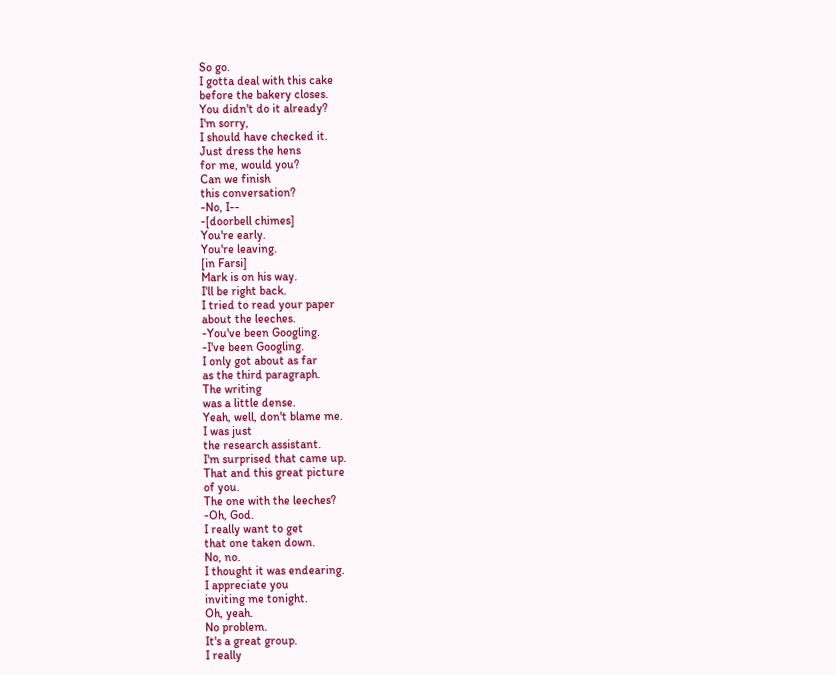So go.
I gotta deal with this cake
before the bakery closes.
You didn't do it already?
I'm sorry,
I should have checked it.
Just dress the hens
for me, would you?
Can we finish
this conversation?
-No, I--
-[doorbell chimes]
You're early.
You're leaving.
[in Farsi]
Mark is on his way.
I'll be right back.
I tried to read your paper
about the leeches.
-You've been Googling.
-I've been Googling.
I only got about as far
as the third paragraph.
The writing
was a little dense.
Yeah, well, don't blame me.
I was just
the research assistant.
I'm surprised that came up.
That and this great picture
of you.
The one with the leeches?
-Oh, God.
I really want to get
that one taken down.
No, no.
I thought it was endearing.
I appreciate you
inviting me tonight.
Oh, yeah.
No problem.
It's a great group.
I really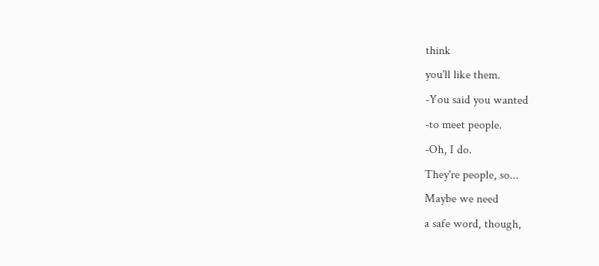think
you'll like them.
-You said you wanted
-to meet people.
-Oh, I do.
They're people, so...
Maybe we need
a safe word, though,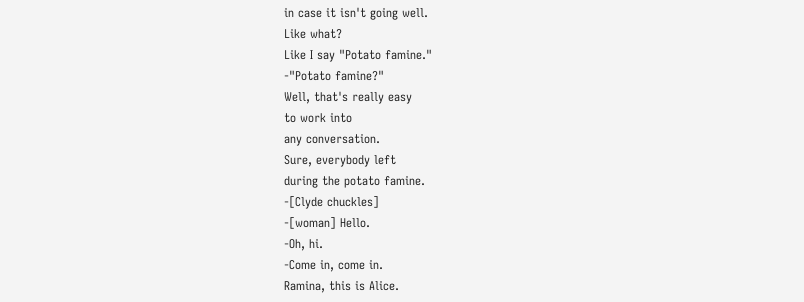in case it isn't going well.
Like what?
Like I say "Potato famine."
-"Potato famine?"
Well, that's really easy
to work into
any conversation.
Sure, everybody left
during the potato famine.
-[Clyde chuckles]
-[woman] Hello.
-Oh, hi.
-Come in, come in.
Ramina, this is Alice.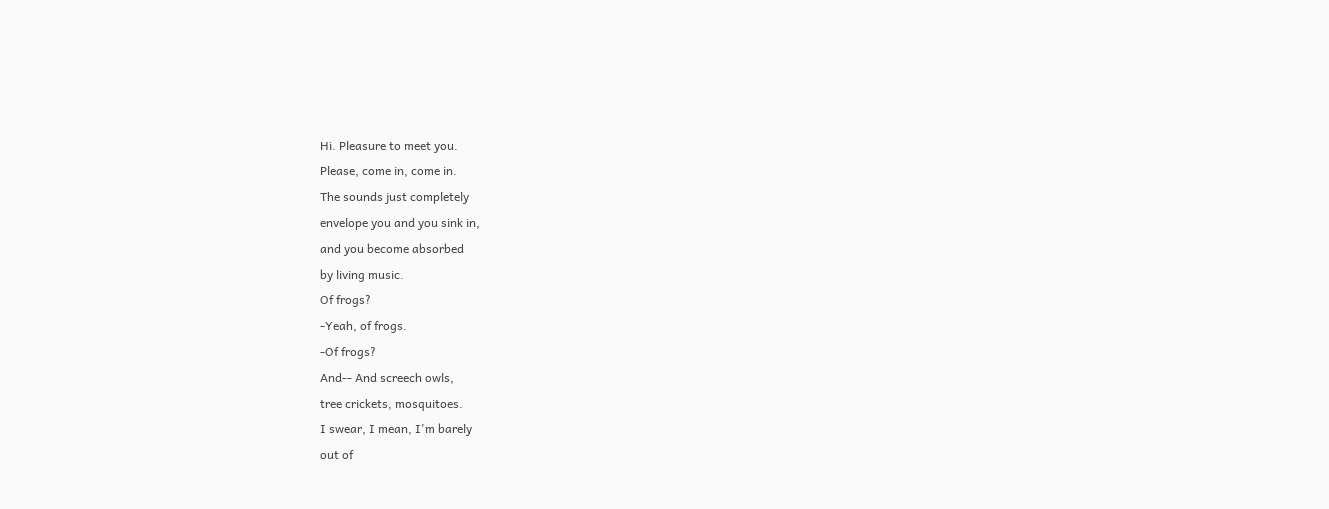Hi. Pleasure to meet you.
Please, come in, come in.
The sounds just completely
envelope you and you sink in,
and you become absorbed
by living music.
Of frogs?
-Yeah, of frogs.
-Of frogs?
And-- And screech owls,
tree crickets, mosquitoes.
I swear, I mean, I'm barely
out of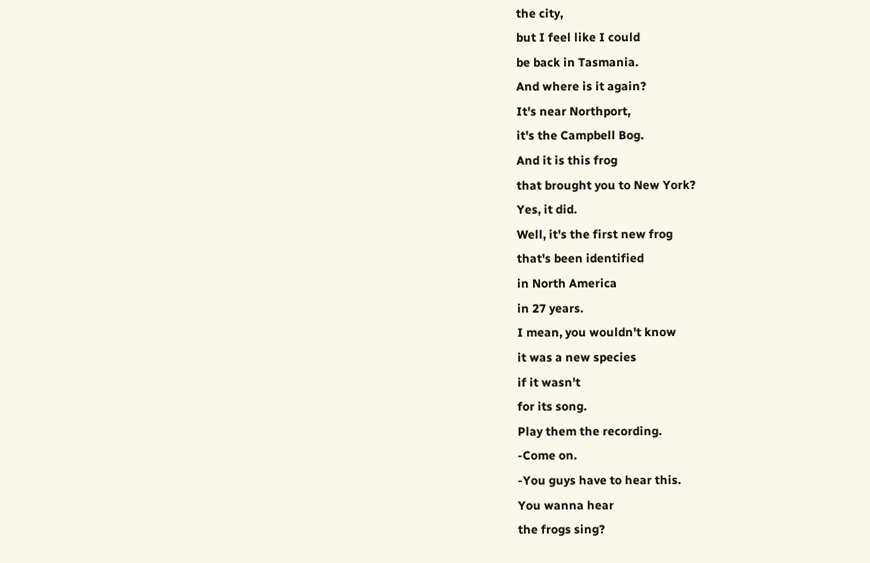the city,
but I feel like I could
be back in Tasmania.
And where is it again?
It's near Northport,
it's the Campbell Bog.
And it is this frog
that brought you to New York?
Yes, it did.
Well, it's the first new frog
that's been identified
in North America
in 27 years.
I mean, you wouldn't know
it was a new species
if it wasn't
for its song.
Play them the recording.
-Come on.
-You guys have to hear this.
You wanna hear
the frogs sing?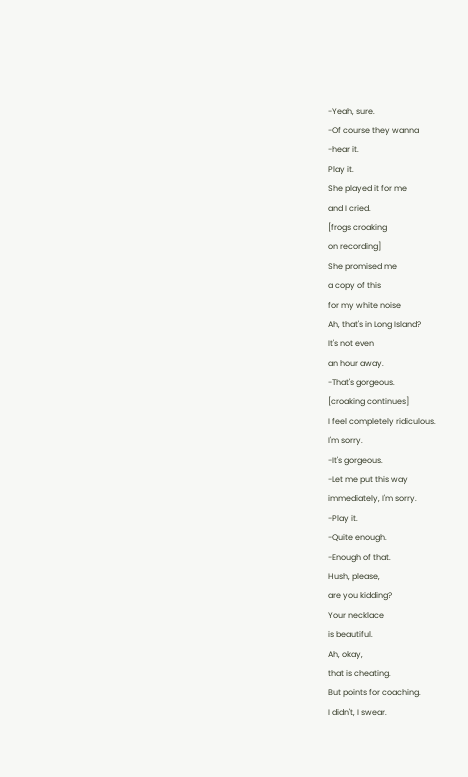-Yeah, sure.
-Of course they wanna
-hear it.
Play it.
She played it for me
and I cried.
[frogs croaking
on recording]
She promised me
a copy of this
for my white noise
Ah, that's in Long Island?
It's not even
an hour away.
-That's gorgeous.
[croaking continues]
I feel completely ridiculous.
I'm sorry.
-It's gorgeous.
-Let me put this way
immediately, I'm sorry.
-Play it.
-Quite enough.
-Enough of that.
Hush, please,
are you kidding?
Your necklace
is beautiful.
Ah, okay,
that is cheating.
But points for coaching.
I didn't, I swear.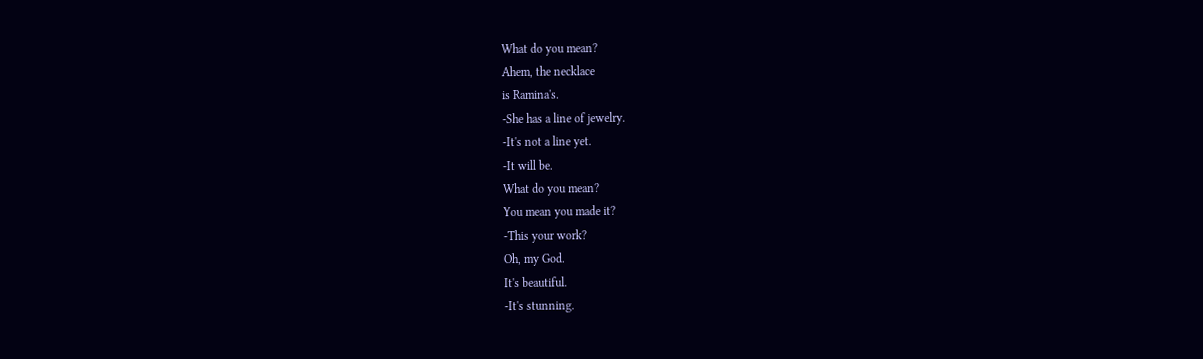What do you mean?
Ahem, the necklace
is Ramina's.
-She has a line of jewelry.
-It's not a line yet.
-It will be.
What do you mean?
You mean you made it?
-This your work?
Oh, my God.
It's beautiful.
-It's stunning.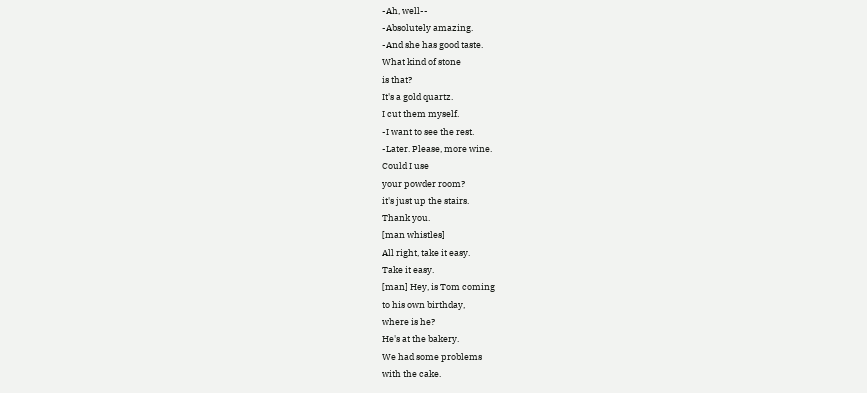-Ah, well--
-Absolutely amazing.
-And she has good taste.
What kind of stone
is that?
It's a gold quartz.
I cut them myself.
-I want to see the rest.
-Later. Please, more wine.
Could I use
your powder room?
it's just up the stairs.
Thank you.
[man whistles]
All right, take it easy.
Take it easy.
[man] Hey, is Tom coming
to his own birthday,
where is he?
He's at the bakery.
We had some problems
with the cake.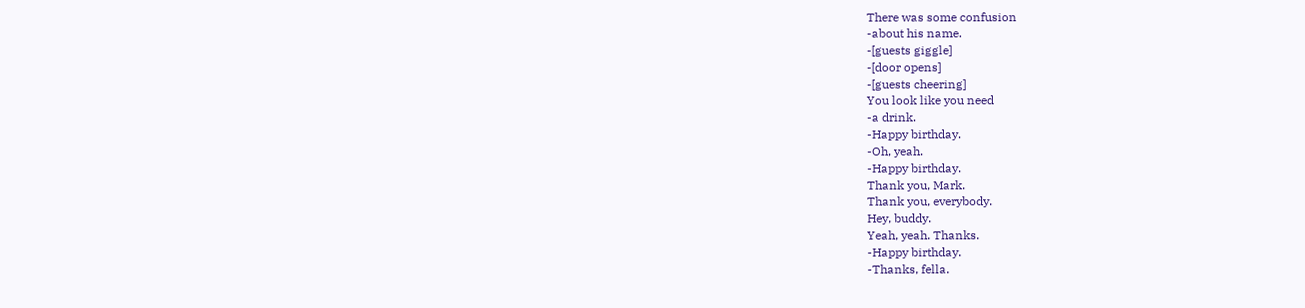There was some confusion
-about his name.
-[guests giggle]
-[door opens]
-[guests cheering]
You look like you need
-a drink.
-Happy birthday.
-Oh, yeah.
-Happy birthday.
Thank you, Mark.
Thank you, everybody.
Hey, buddy.
Yeah, yeah. Thanks.
-Happy birthday.
-Thanks, fella.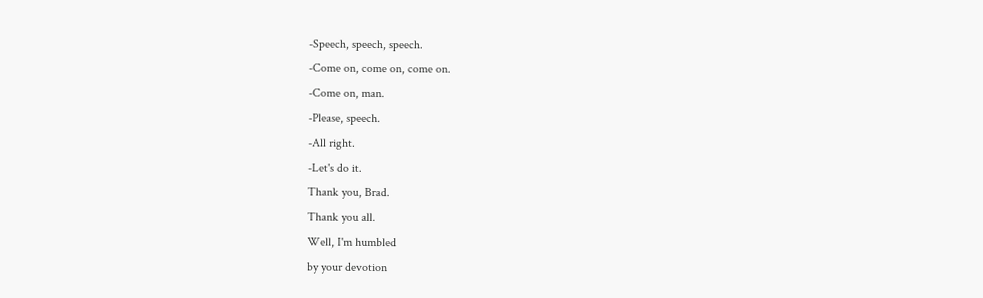-Speech, speech, speech.
-Come on, come on, come on.
-Come on, man.
-Please, speech.
-All right.
-Let's do it.
Thank you, Brad.
Thank you all.
Well, I'm humbled
by your devotion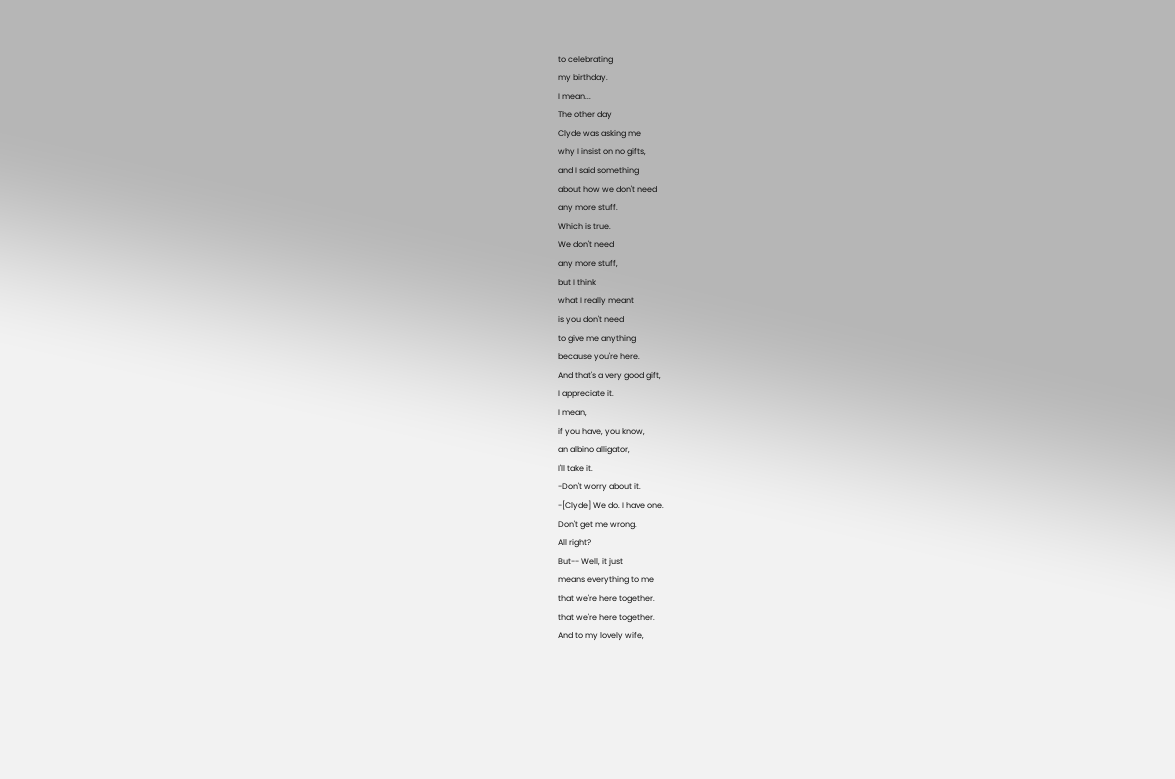to celebrating
my birthday.
I mean...
The other day
Clyde was asking me
why I insist on no gifts,
and I said something
about how we don't need
any more stuff.
Which is true.
We don't need
any more stuff,
but I think
what I really meant
is you don't need
to give me anything
because you're here.
And that's a very good gift,
I appreciate it.
I mean,
if you have, you know,
an albino alligator,
I'll take it.
-Don't worry about it.
-[Clyde] We do. I have one.
Don't get me wrong.
All right?
But-- Well, it just
means everything to me
that we're here together.
that we're here together.
And to my lovely wife,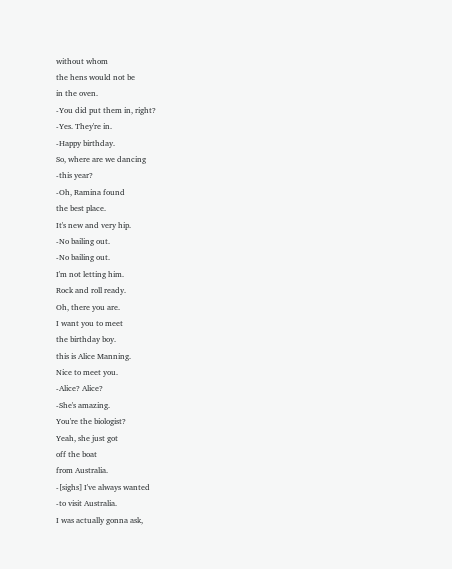without whom
the hens would not be
in the oven.
-You did put them in, right?
-Yes. They're in.
-Happy birthday.
So, where are we dancing
-this year?
-Oh, Ramina found
the best place.
It's new and very hip.
-No bailing out.
-No bailing out.
I'm not letting him.
Rock and roll ready.
Oh, there you are.
I want you to meet
the birthday boy.
this is Alice Manning.
Nice to meet you.
-Alice? Alice?
-She's amazing.
You're the biologist?
Yeah, she just got
off the boat
from Australia.
-[sighs] I've always wanted
-to visit Australia.
I was actually gonna ask,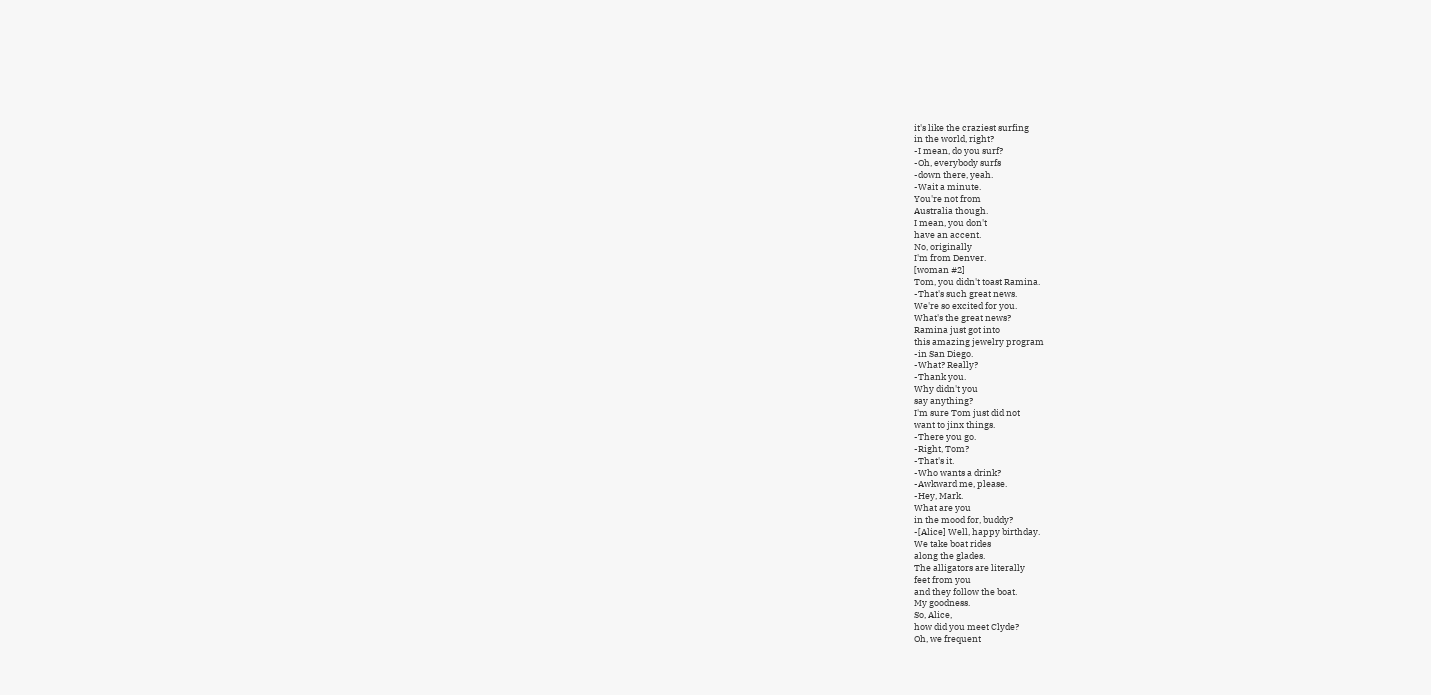it's like the craziest surfing
in the world, right?
-I mean, do you surf?
-Oh, everybody surfs
-down there, yeah.
-Wait a minute.
You're not from
Australia though.
I mean, you don't
have an accent.
No, originally
I'm from Denver.
[woman #2]
Tom, you didn't toast Ramina.
-That's such great news.
We're so excited for you.
What's the great news?
Ramina just got into
this amazing jewelry program
-in San Diego.
-What? Really?
-Thank you.
Why didn't you
say anything?
I'm sure Tom just did not
want to jinx things.
-There you go.
-Right, Tom?
-That's it.
-Who wants a drink?
-Awkward me, please.
-Hey, Mark.
What are you
in the mood for, buddy?
-[Alice] Well, happy birthday.
We take boat rides
along the glades.
The alligators are literally
feet from you
and they follow the boat.
My goodness.
So, Alice,
how did you meet Clyde?
Oh, we frequent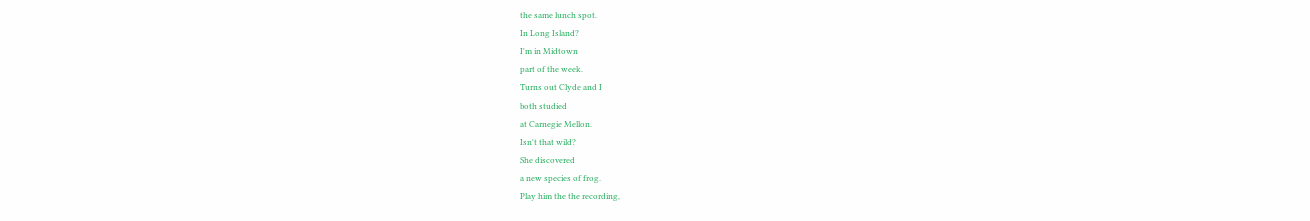the same lunch spot.
In Long Island?
I'm in Midtown
part of the week.
Turns out Clyde and I
both studied
at Carnegie Mellon.
Isn't that wild?
She discovered
a new species of frog.
Play him the the recording,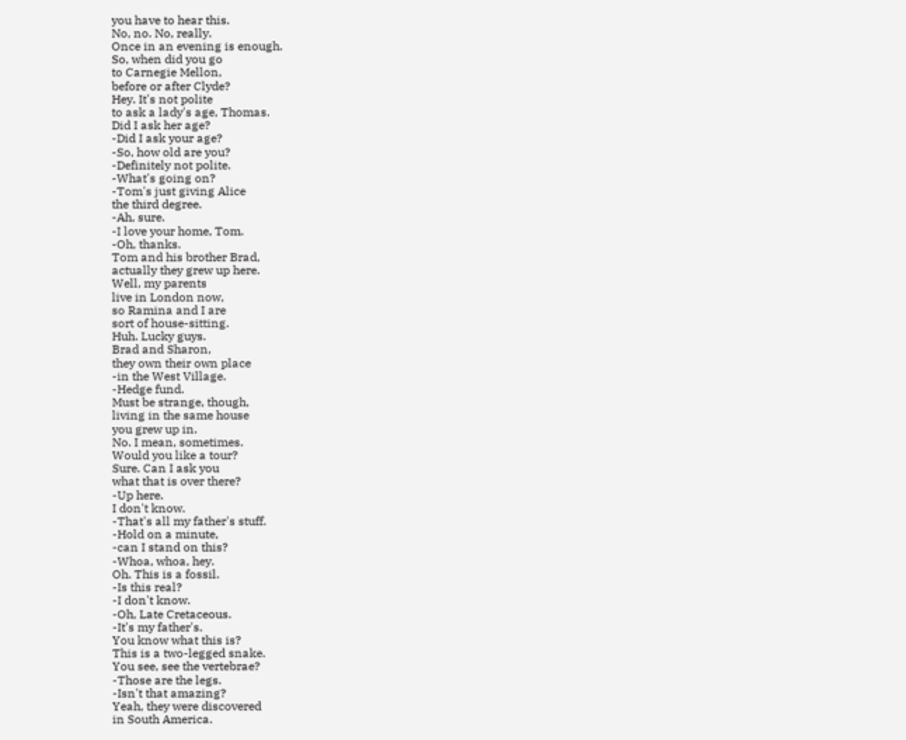you have to hear this.
No, no. No, really.
Once in an evening is enough.
So, when did you go
to Carnegie Mellon,
before or after Clyde?
Hey. It's not polite
to ask a lady's age, Thomas.
Did I ask her age?
-Did I ask your age?
-So, how old are you?
-Definitely not polite.
-What's going on?
-Tom's just giving Alice
the third degree.
-Ah, sure.
-I love your home, Tom.
-Oh, thanks.
Tom and his brother Brad,
actually they grew up here.
Well, my parents
live in London now,
so Ramina and I are
sort of house-sitting.
Huh. Lucky guys.
Brad and Sharon,
they own their own place
-in the West Village.
-Hedge fund.
Must be strange, though,
living in the same house
you grew up in.
No. I mean, sometimes.
Would you like a tour?
Sure. Can I ask you
what that is over there?
-Up here.
I don't know.
-That's all my father's stuff.
-Hold on a minute,
-can I stand on this?
-Whoa, whoa, hey.
Oh. This is a fossil.
-Is this real?
-I don't know.
-Oh, Late Cretaceous.
-It's my father's.
You know what this is?
This is a two-legged snake.
You see, see the vertebrae?
-Those are the legs.
-Isn't that amazing?
Yeah, they were discovered
in South America.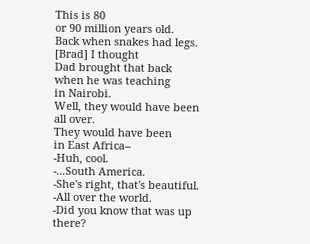This is 80
or 90 million years old.
Back when snakes had legs.
[Brad] I thought
Dad brought that back
when he was teaching
in Nairobi.
Well, they would have been
all over.
They would have been
in East Africa--
-Huh, cool.
-...South America.
-She's right, that's beautiful.
-All over the world.
-Did you know that was up there?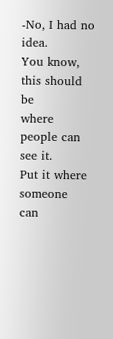-No, I had no idea.
You know, this should be
where people can see it.
Put it where someone
can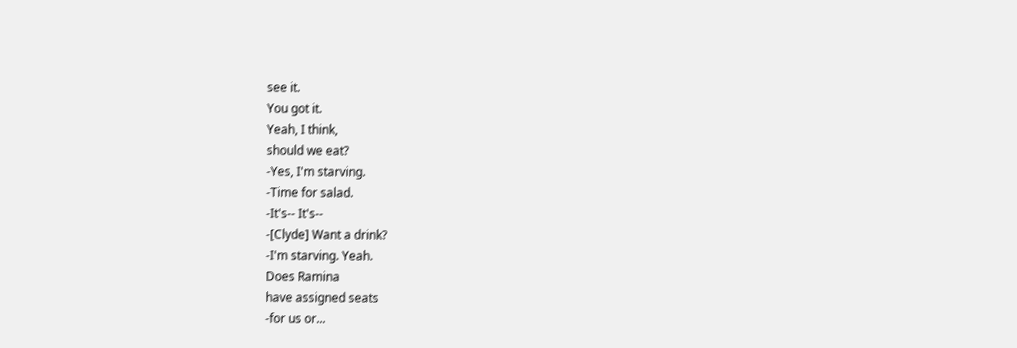see it.
You got it.
Yeah, I think,
should we eat?
-Yes, I'm starving.
-Time for salad.
-It's-- It's--
-[Clyde] Want a drink?
-I'm starving. Yeah.
Does Ramina
have assigned seats
-for us or...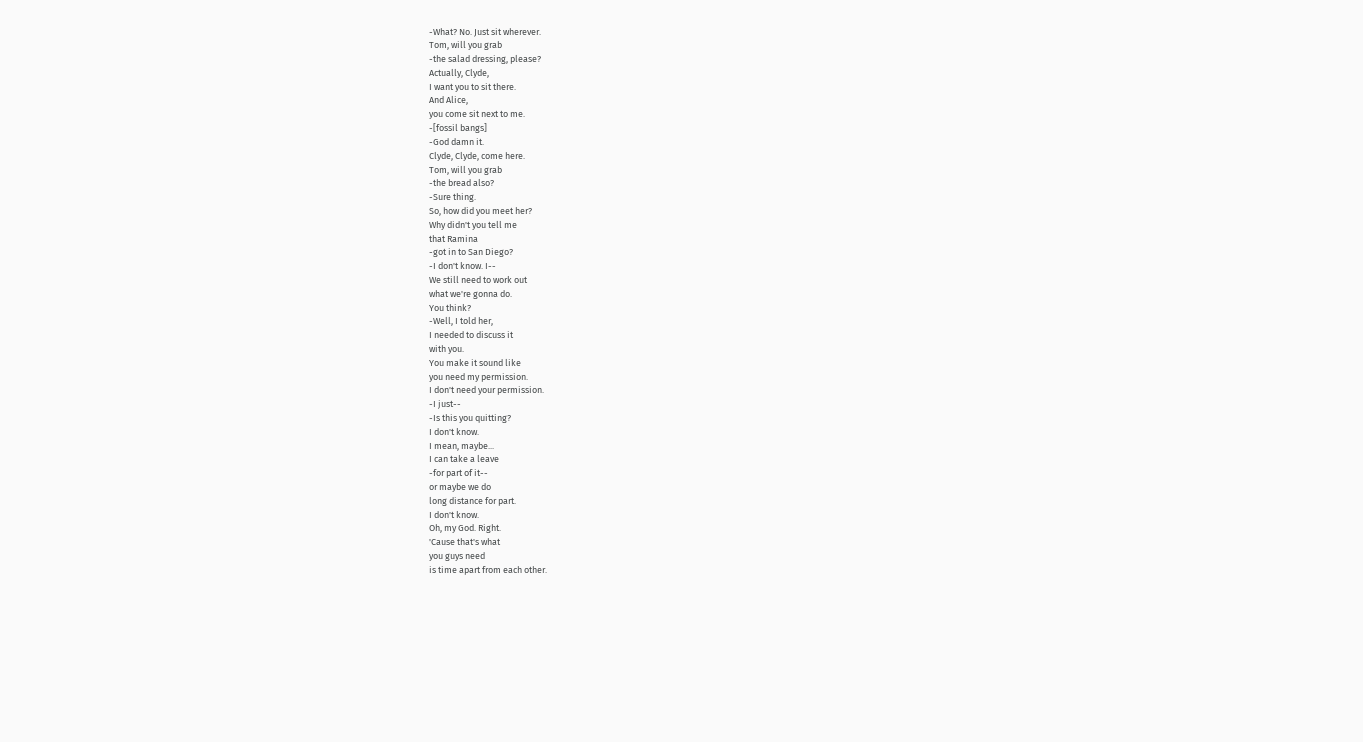-What? No. Just sit wherever.
Tom, will you grab
-the salad dressing, please?
Actually, Clyde,
I want you to sit there.
And Alice,
you come sit next to me.
-[fossil bangs]
-God damn it.
Clyde, Clyde, come here.
Tom, will you grab
-the bread also?
-Sure thing.
So, how did you meet her?
Why didn't you tell me
that Ramina
-got in to San Diego?
-I don't know. I--
We still need to work out
what we're gonna do.
You think?
-Well, I told her,
I needed to discuss it
with you.
You make it sound like
you need my permission.
I don't need your permission.
-I just--
-Is this you quitting?
I don't know.
I mean, maybe...
I can take a leave
-for part of it--
or maybe we do
long distance for part.
I don't know.
Oh, my God. Right.
'Cause that's what
you guys need
is time apart from each other.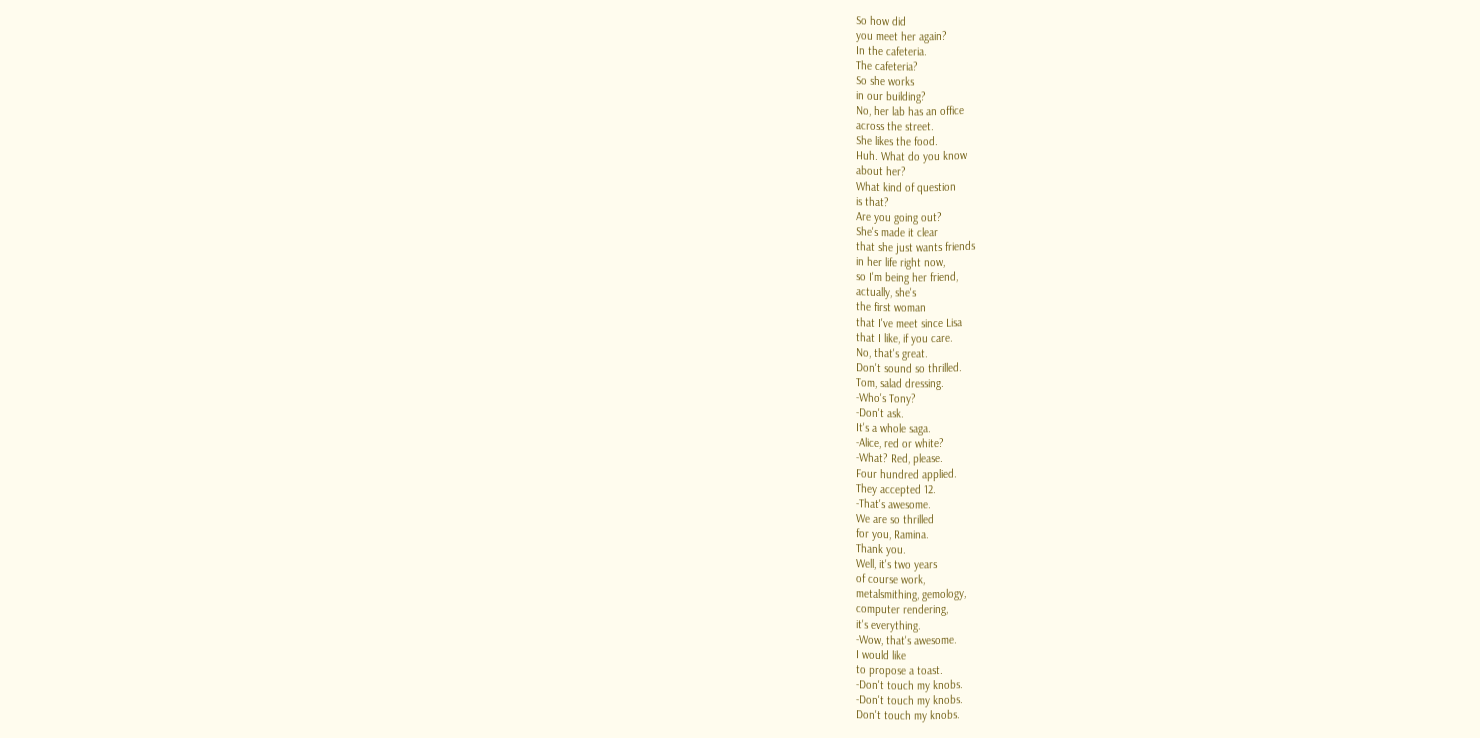So how did
you meet her again?
In the cafeteria.
The cafeteria?
So she works
in our building?
No, her lab has an office
across the street.
She likes the food.
Huh. What do you know
about her?
What kind of question
is that?
Are you going out?
She's made it clear
that she just wants friends
in her life right now,
so I'm being her friend,
actually, she's
the first woman
that I've meet since Lisa
that I like, if you care.
No, that's great.
Don't sound so thrilled.
Tom, salad dressing.
-Who's Tony?
-Don't ask.
It's a whole saga.
-Alice, red or white?
-What? Red, please.
Four hundred applied.
They accepted 12.
-That's awesome.
We are so thrilled
for you, Ramina.
Thank you.
Well, it's two years
of course work,
metalsmithing, gemology,
computer rendering,
it's everything.
-Wow, that's awesome.
I would like
to propose a toast.
-Don't touch my knobs.
-Don't touch my knobs.
Don't touch my knobs.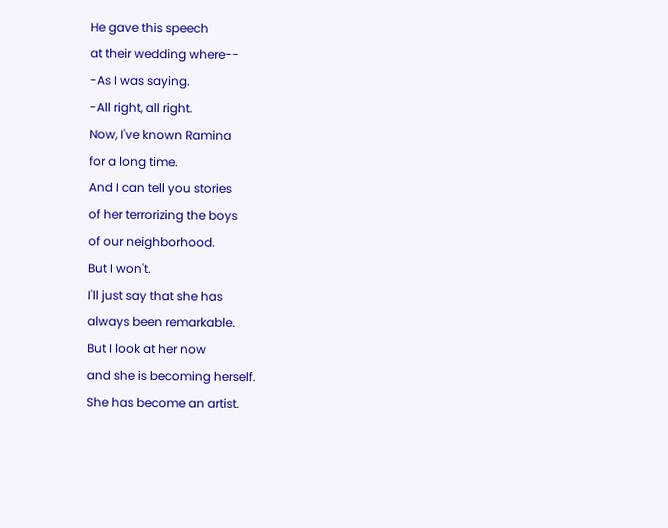He gave this speech
at their wedding where--
-As I was saying.
-All right, all right.
Now, I've known Ramina
for a long time.
And I can tell you stories
of her terrorizing the boys
of our neighborhood.
But I won't.
I'll just say that she has
always been remarkable.
But I look at her now
and she is becoming herself.
She has become an artist.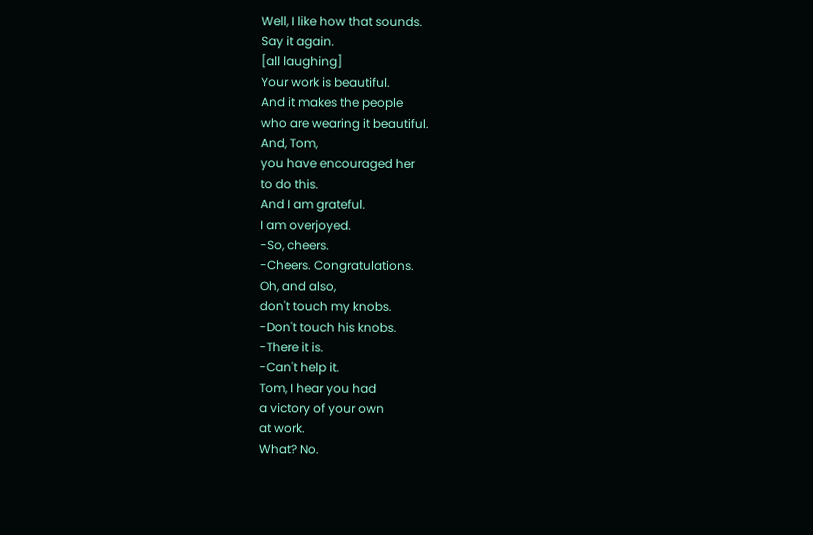Well, I like how that sounds.
Say it again.
[all laughing]
Your work is beautiful.
And it makes the people
who are wearing it beautiful.
And, Tom,
you have encouraged her
to do this.
And I am grateful.
I am overjoyed.
-So, cheers.
-Cheers. Congratulations.
Oh, and also,
don't touch my knobs.
-Don't touch his knobs.
-There it is.
-Can't help it.
Tom, I hear you had
a victory of your own
at work.
What? No.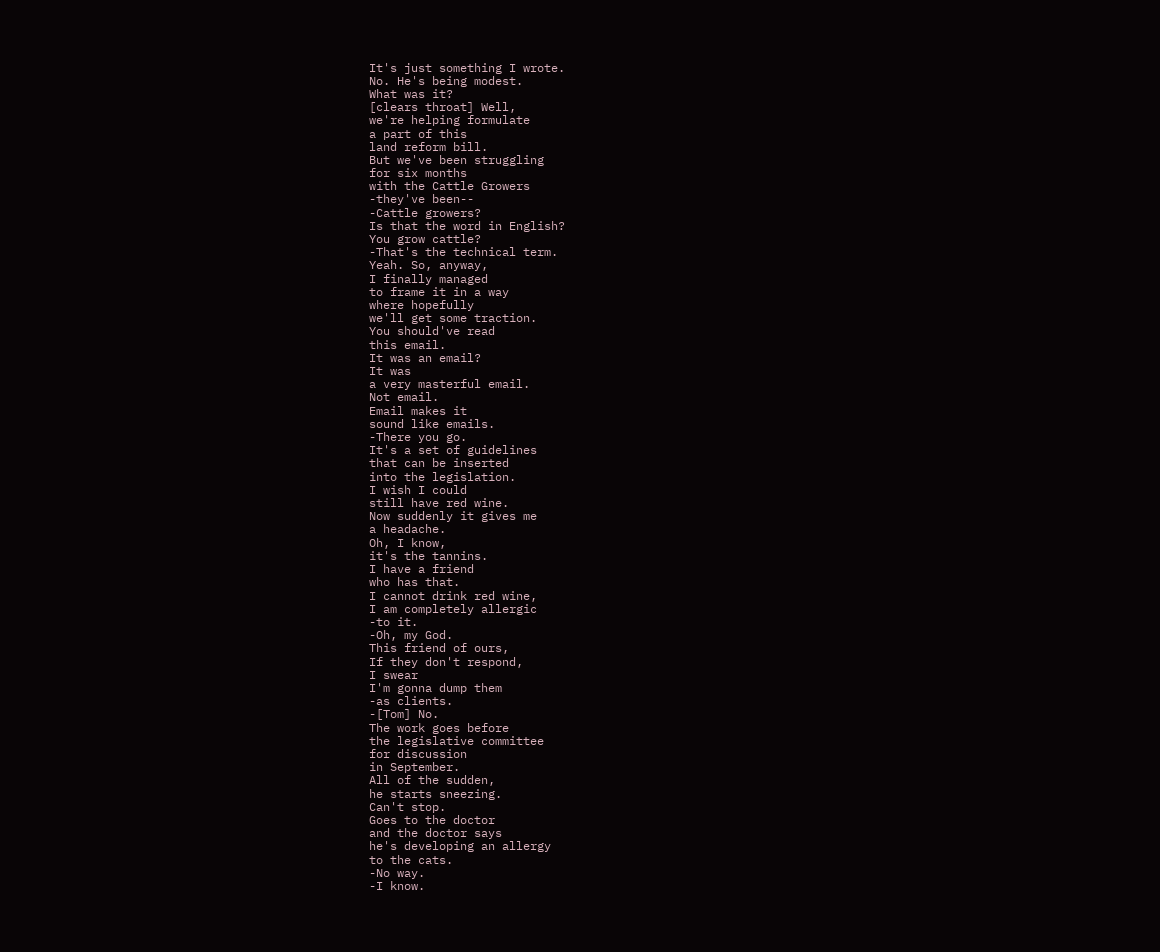It's just something I wrote.
No. He's being modest.
What was it?
[clears throat] Well,
we're helping formulate
a part of this
land reform bill.
But we've been struggling
for six months
with the Cattle Growers
-they've been--
-Cattle growers?
Is that the word in English?
You grow cattle?
-That's the technical term.
Yeah. So, anyway,
I finally managed
to frame it in a way
where hopefully
we'll get some traction.
You should've read
this email.
It was an email?
It was
a very masterful email.
Not email.
Email makes it
sound like emails.
-There you go.
It's a set of guidelines
that can be inserted
into the legislation.
I wish I could
still have red wine.
Now suddenly it gives me
a headache.
Oh, I know,
it's the tannins.
I have a friend
who has that.
I cannot drink red wine,
I am completely allergic
-to it.
-Oh, my God.
This friend of ours,
If they don't respond,
I swear
I'm gonna dump them
-as clients.
-[Tom] No.
The work goes before
the legislative committee
for discussion
in September.
All of the sudden,
he starts sneezing.
Can't stop.
Goes to the doctor
and the doctor says
he's developing an allergy
to the cats.
-No way.
-I know.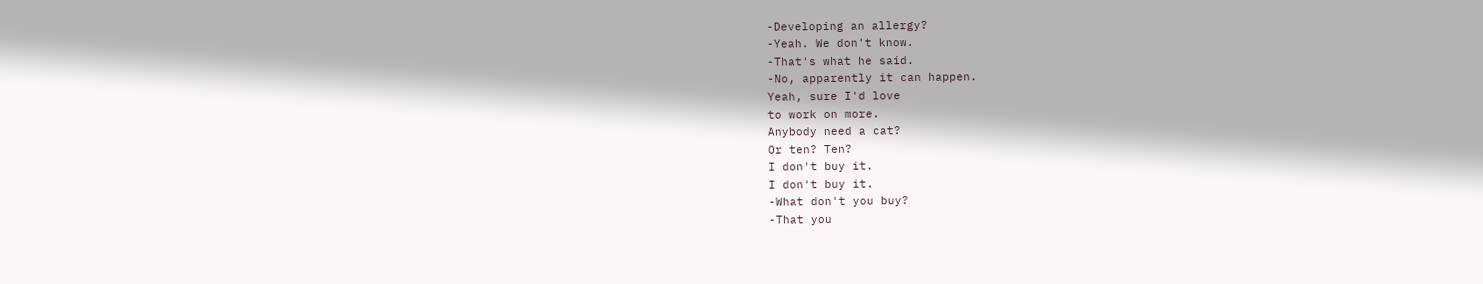-Developing an allergy?
-Yeah. We don't know.
-That's what he said.
-No, apparently it can happen.
Yeah, sure I'd love
to work on more.
Anybody need a cat?
Or ten? Ten?
I don't buy it.
I don't buy it.
-What don't you buy?
-That you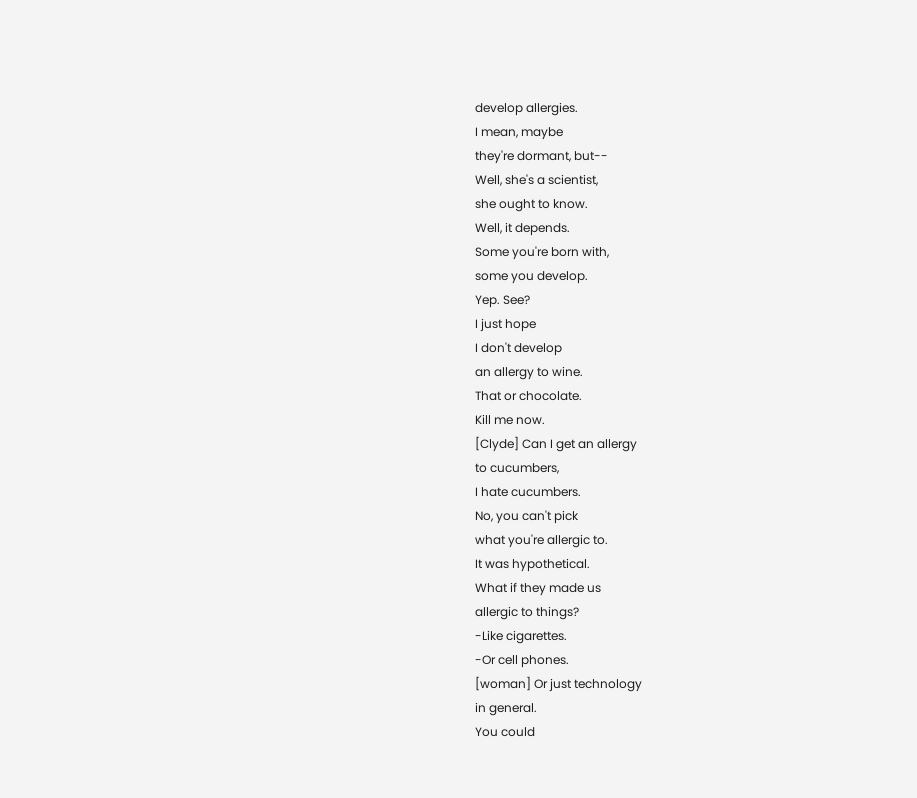develop allergies.
I mean, maybe
they're dormant, but--
Well, she's a scientist,
she ought to know.
Well, it depends.
Some you're born with,
some you develop.
Yep. See?
I just hope
I don't develop
an allergy to wine.
That or chocolate.
Kill me now.
[Clyde] Can I get an allergy
to cucumbers,
I hate cucumbers.
No, you can't pick
what you're allergic to.
It was hypothetical.
What if they made us
allergic to things?
-Like cigarettes.
-Or cell phones.
[woman] Or just technology
in general.
You could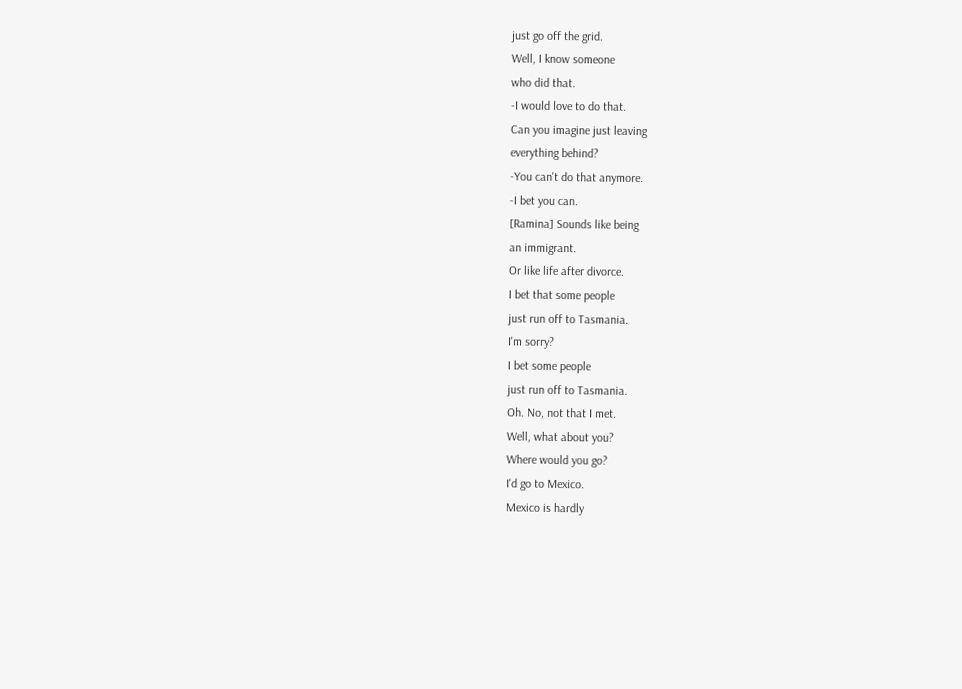just go off the grid.
Well, I know someone
who did that.
-I would love to do that.
Can you imagine just leaving
everything behind?
-You can't do that anymore.
-I bet you can.
[Ramina] Sounds like being
an immigrant.
Or like life after divorce.
I bet that some people
just run off to Tasmania.
I'm sorry?
I bet some people
just run off to Tasmania.
Oh. No, not that I met.
Well, what about you?
Where would you go?
I'd go to Mexico.
Mexico is hardly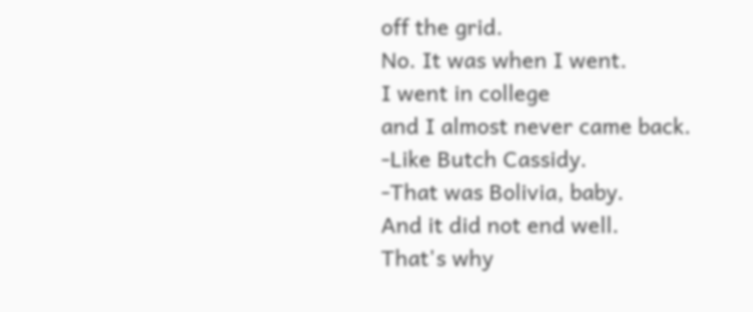off the grid.
No. It was when I went.
I went in college
and I almost never came back.
-Like Butch Cassidy.
-That was Bolivia, baby.
And it did not end well.
That's why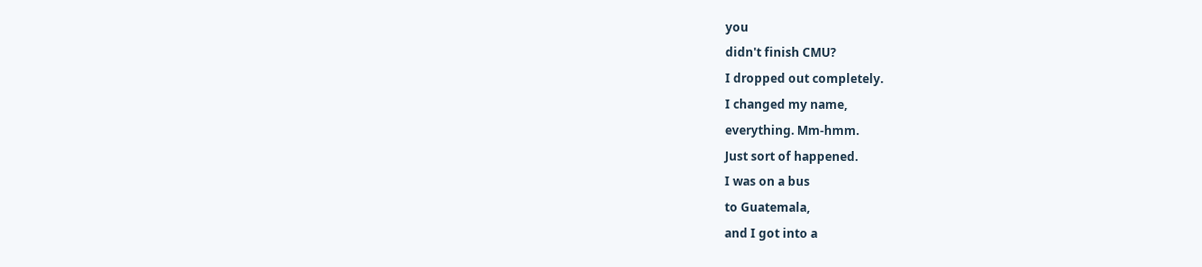you
didn't finish CMU?
I dropped out completely.
I changed my name,
everything. Mm-hmm.
Just sort of happened.
I was on a bus
to Guatemala,
and I got into a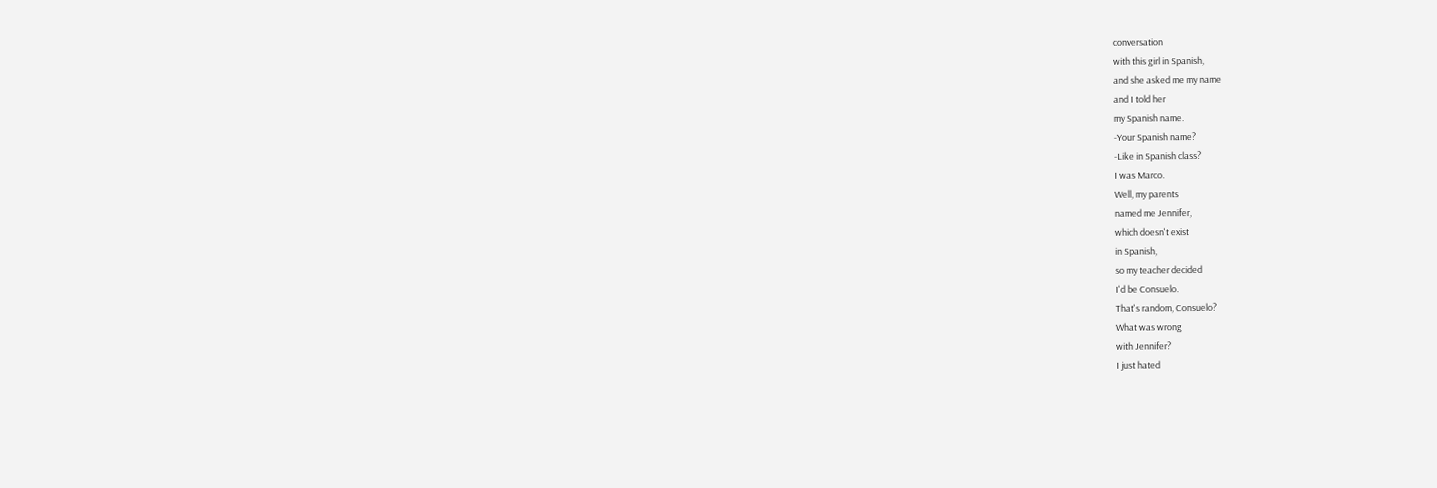conversation
with this girl in Spanish,
and she asked me my name
and I told her
my Spanish name.
-Your Spanish name?
-Like in Spanish class?
I was Marco.
Well, my parents
named me Jennifer,
which doesn't exist
in Spanish,
so my teacher decided
I'd be Consuelo.
That's random, Consuelo?
What was wrong
with Jennifer?
I just hated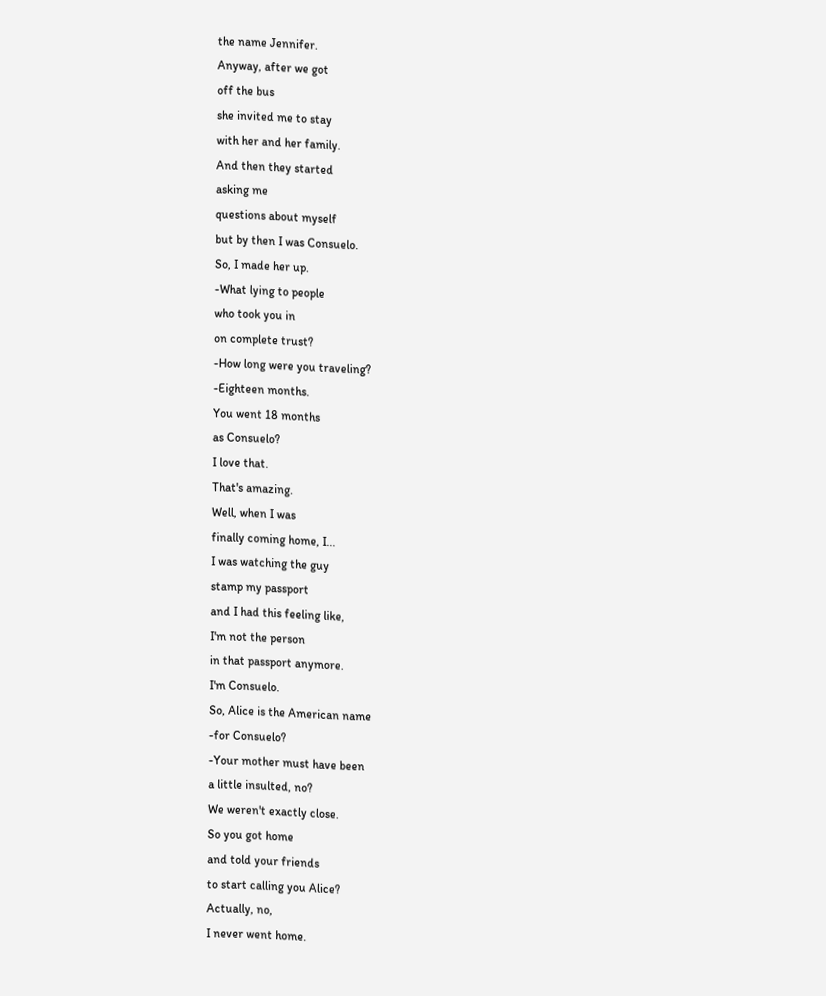the name Jennifer.
Anyway, after we got
off the bus
she invited me to stay
with her and her family.
And then they started
asking me
questions about myself
but by then I was Consuelo.
So, I made her up.
-What lying to people
who took you in
on complete trust?
-How long were you traveling?
-Eighteen months.
You went 18 months
as Consuelo?
I love that.
That's amazing.
Well, when I was
finally coming home, I...
I was watching the guy
stamp my passport
and I had this feeling like,
I'm not the person
in that passport anymore.
I'm Consuelo.
So, Alice is the American name
-for Consuelo?
-Your mother must have been
a little insulted, no?
We weren't exactly close.
So you got home
and told your friends
to start calling you Alice?
Actually, no,
I never went home.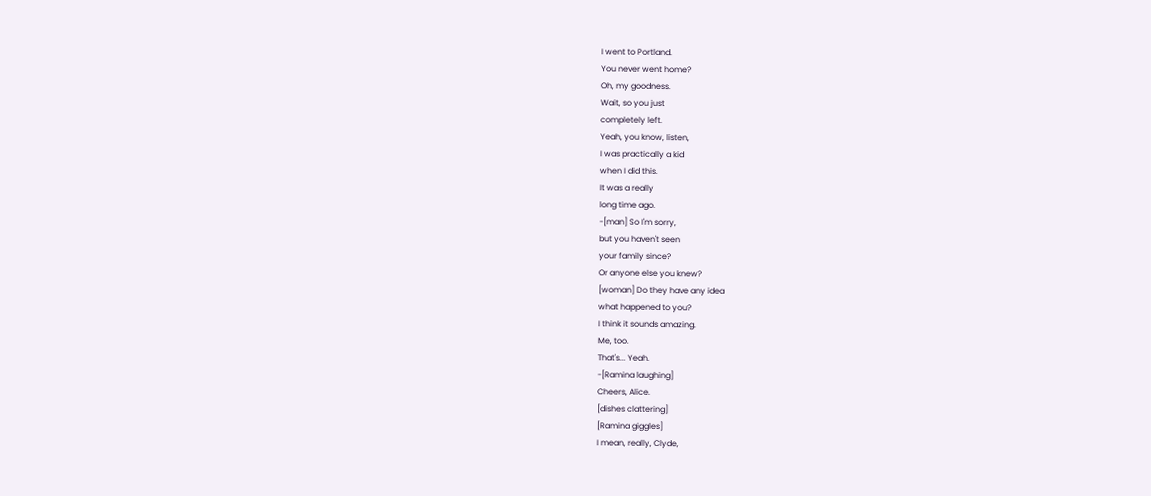I went to Portland.
You never went home?
Oh, my goodness.
Wait, so you just
completely left.
Yeah, you know, listen,
I was practically a kid
when I did this.
It was a really
long time ago.
-[man] So I'm sorry,
but you haven't seen
your family since?
Or anyone else you knew?
[woman] Do they have any idea
what happened to you?
I think it sounds amazing.
Me, too.
That's... Yeah.
-[Ramina laughing]
Cheers, Alice.
[dishes clattering]
[Ramina giggles]
I mean, really, Clyde,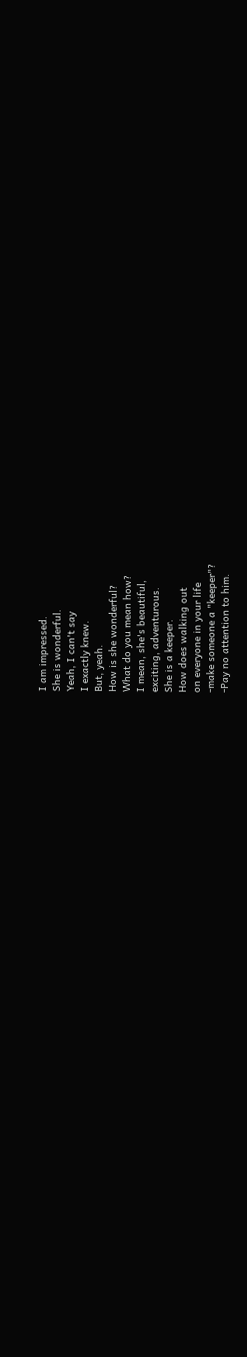I am impressed.
She is wonderful.
Yeah, I can't say
I exactly knew.
But, yeah.
How is she wonderful?
What do you mean how?
I mean, she's beautiful,
exciting, adventurous.
She is a keeper.
How does walking out
on everyone in your life
-make someone a "keeper"?
-Pay no attention to him.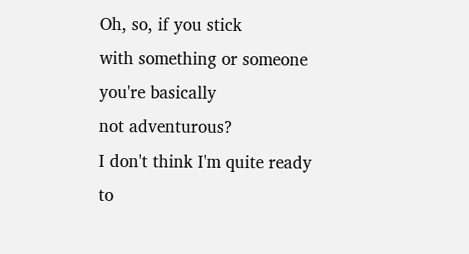Oh, so, if you stick
with something or someone
you're basically
not adventurous?
I don't think I'm quite ready
to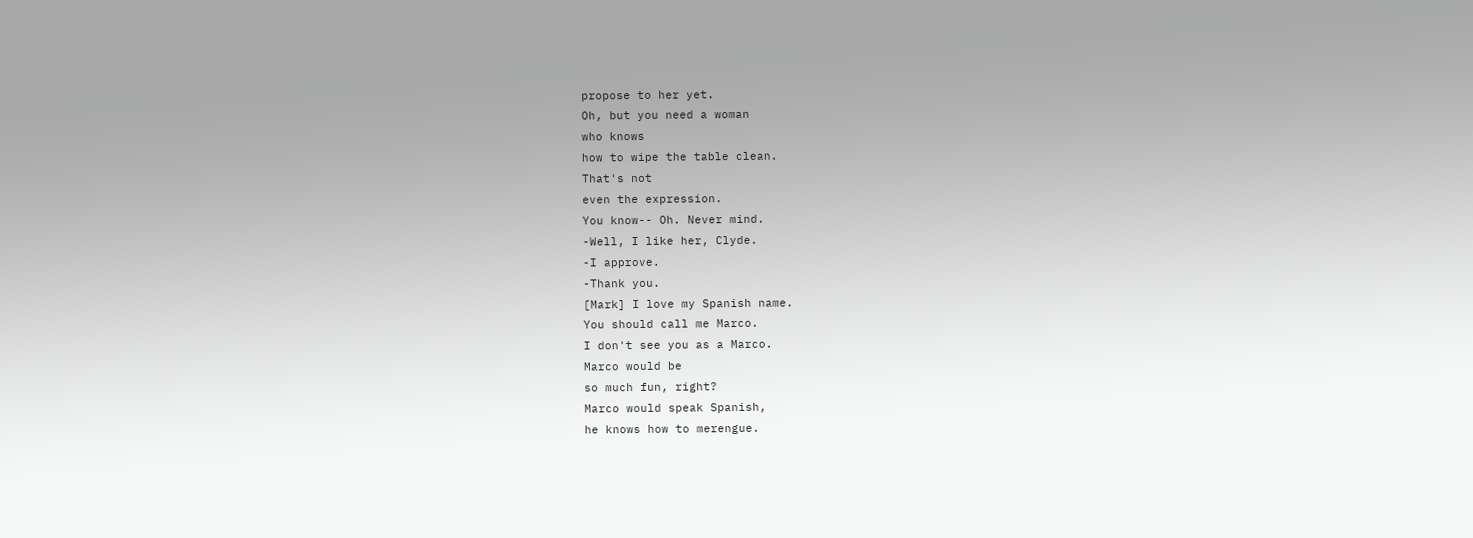propose to her yet.
Oh, but you need a woman
who knows
how to wipe the table clean.
That's not
even the expression.
You know-- Oh. Never mind.
-Well, I like her, Clyde.
-I approve.
-Thank you.
[Mark] I love my Spanish name.
You should call me Marco.
I don't see you as a Marco.
Marco would be
so much fun, right?
Marco would speak Spanish,
he knows how to merengue.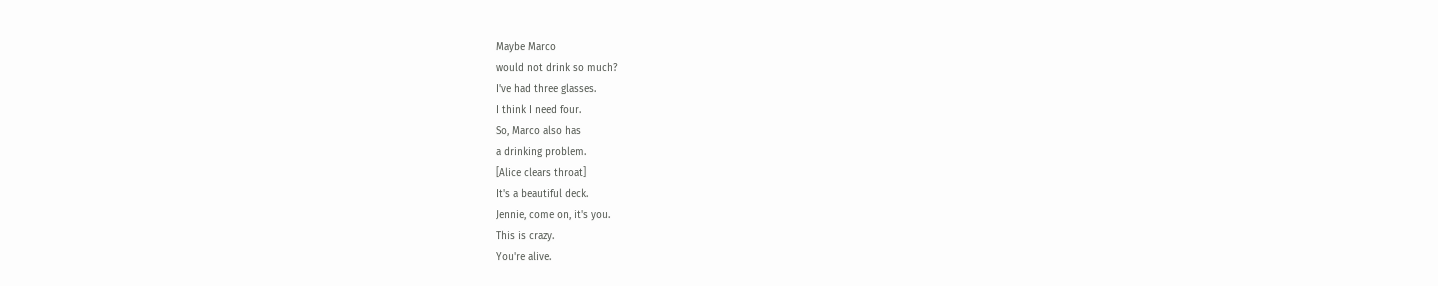Maybe Marco
would not drink so much?
I've had three glasses.
I think I need four.
So, Marco also has
a drinking problem.
[Alice clears throat]
It's a beautiful deck.
Jennie, come on, it's you.
This is crazy.
You're alive.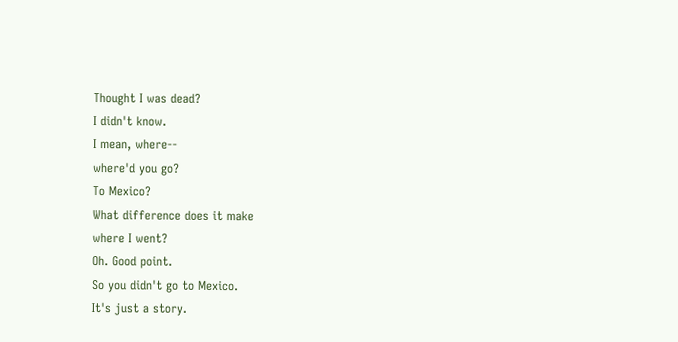Thought I was dead?
I didn't know.
I mean, where--
where'd you go?
To Mexico?
What difference does it make
where I went?
Oh. Good point.
So you didn't go to Mexico.
It's just a story.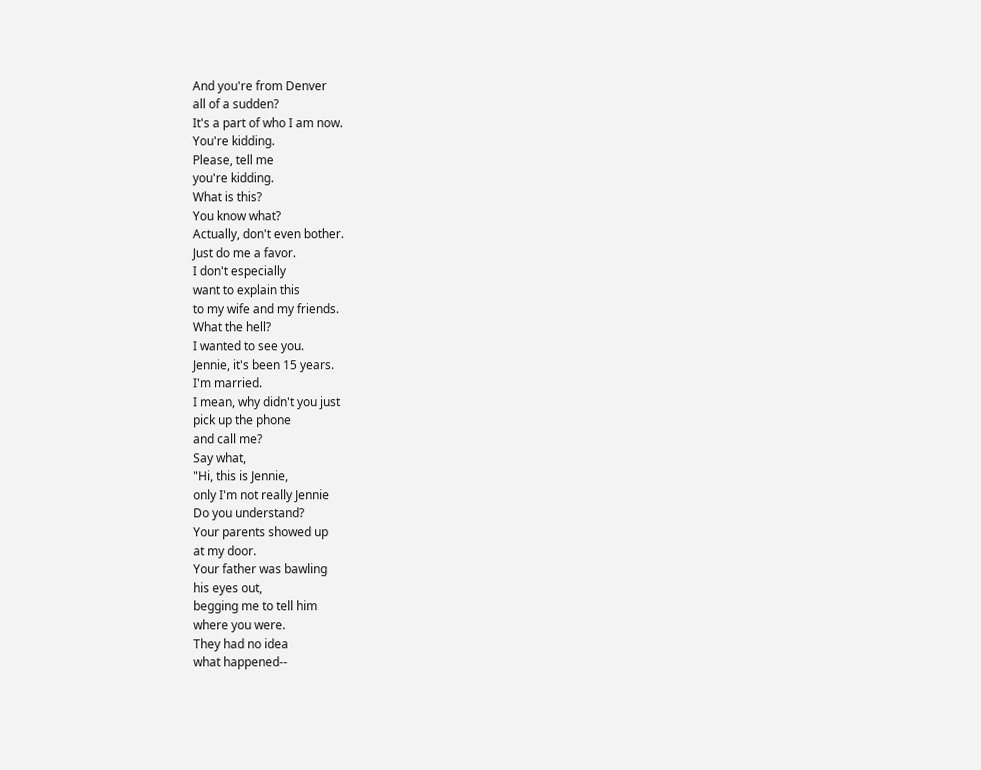And you're from Denver
all of a sudden?
It's a part of who I am now.
You're kidding.
Please, tell me
you're kidding.
What is this?
You know what?
Actually, don't even bother.
Just do me a favor.
I don't especially
want to explain this
to my wife and my friends.
What the hell?
I wanted to see you.
Jennie, it's been 15 years.
I'm married.
I mean, why didn't you just
pick up the phone
and call me?
Say what,
"Hi, this is Jennie,
only I'm not really Jennie
Do you understand?
Your parents showed up
at my door.
Your father was bawling
his eyes out,
begging me to tell him
where you were.
They had no idea
what happened--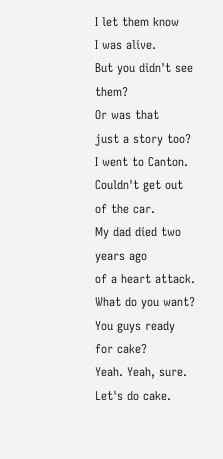I let them know
I was alive.
But you didn't see them?
Or was that
just a story too?
I went to Canton.
Couldn't get out of the car.
My dad died two years ago
of a heart attack.
What do you want?
You guys ready for cake?
Yeah. Yeah, sure.
Let's do cake.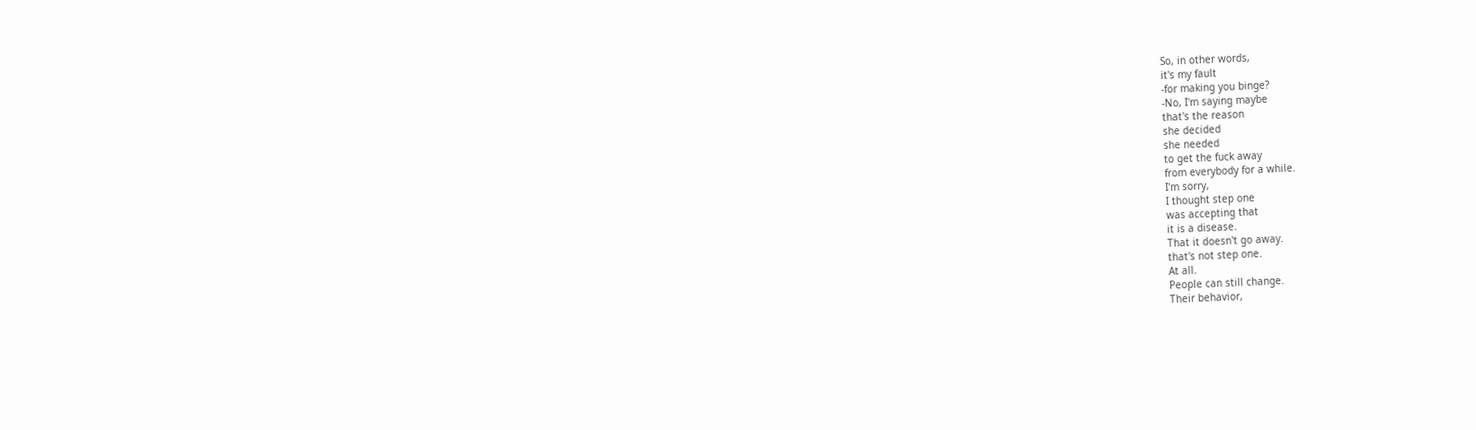So, in other words,
it's my fault
-for making you binge?
-No, I'm saying maybe
that's the reason
she decided
she needed
to get the fuck away
from everybody for a while.
I'm sorry,
I thought step one
was accepting that
it is a disease.
That it doesn't go away.
that's not step one.
At all.
People can still change.
Their behavior,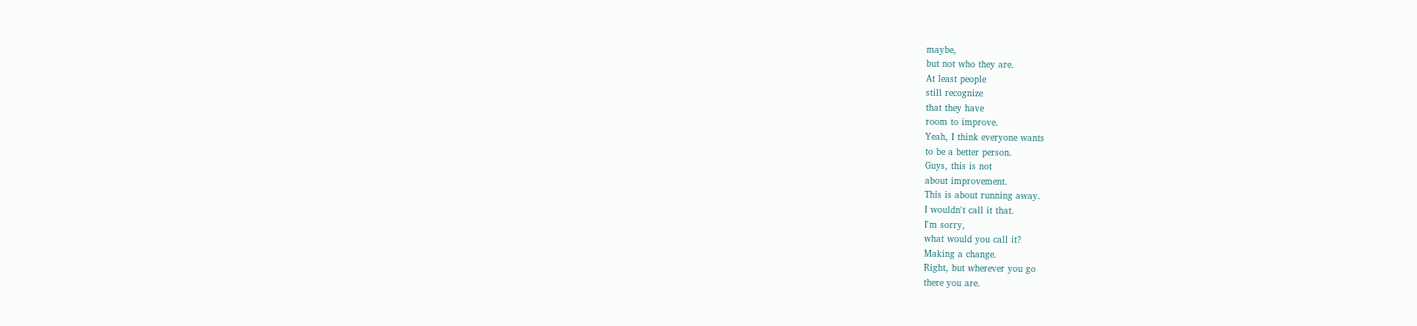maybe,
but not who they are.
At least people
still recognize
that they have
room to improve.
Yeah, I think everyone wants
to be a better person.
Guys, this is not
about improvement.
This is about running away.
I wouldn't call it that.
I'm sorry,
what would you call it?
Making a change.
Right, but wherever you go
there you are.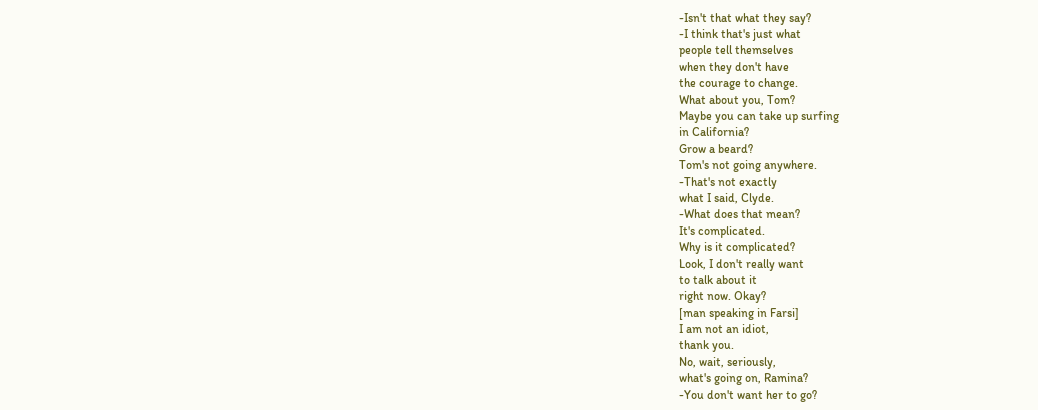-Isn't that what they say?
-I think that's just what
people tell themselves
when they don't have
the courage to change.
What about you, Tom?
Maybe you can take up surfing
in California?
Grow a beard?
Tom's not going anywhere.
-That's not exactly
what I said, Clyde.
-What does that mean?
It's complicated.
Why is it complicated?
Look, I don't really want
to talk about it
right now. Okay?
[man speaking in Farsi]
I am not an idiot,
thank you.
No, wait, seriously,
what's going on, Ramina?
-You don't want her to go?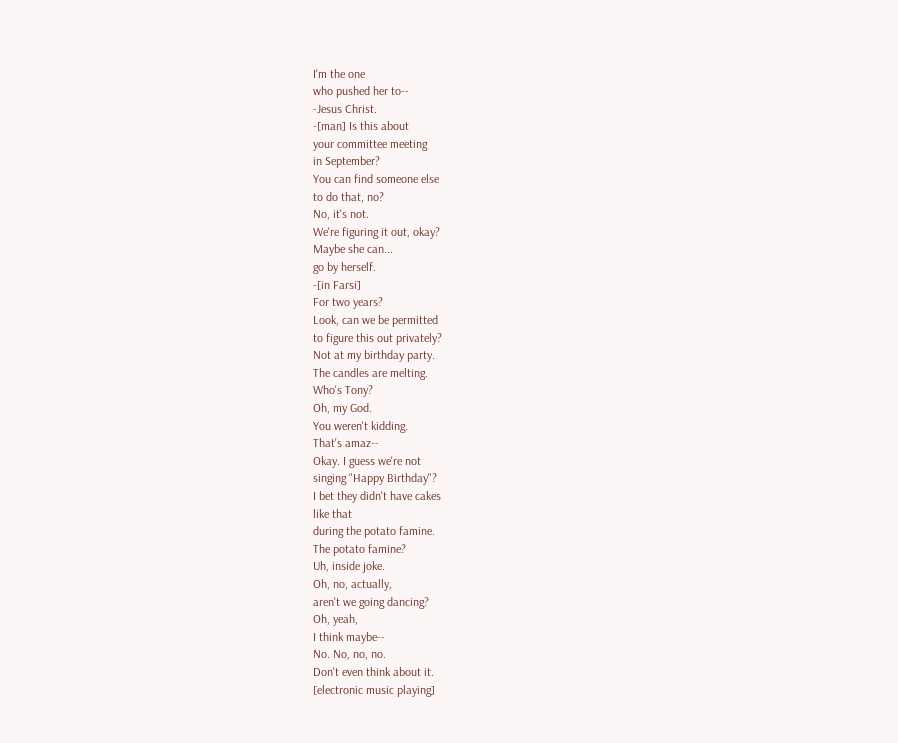I'm the one
who pushed her to--
-Jesus Christ.
-[man] Is this about
your committee meeting
in September?
You can find someone else
to do that, no?
No, it's not.
We're figuring it out, okay?
Maybe she can...
go by herself.
-[in Farsi]
For two years?
Look, can we be permitted
to figure this out privately?
Not at my birthday party.
The candles are melting.
Who's Tony?
Oh, my God.
You weren't kidding.
That's amaz--
Okay. I guess we're not
singing "Happy Birthday"?
I bet they didn't have cakes
like that
during the potato famine.
The potato famine?
Uh, inside joke.
Oh, no, actually,
aren't we going dancing?
Oh, yeah,
I think maybe--
No. No, no, no.
Don't even think about it.
[electronic music playing]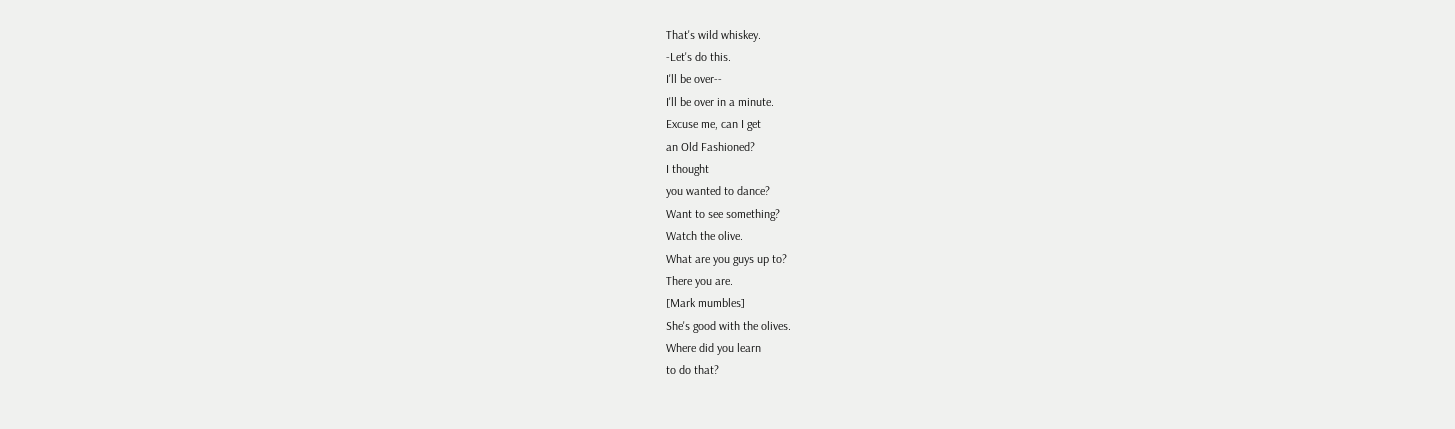That's wild whiskey.
-Let's do this.
I'll be over--
I'll be over in a minute.
Excuse me, can I get
an Old Fashioned?
I thought
you wanted to dance?
Want to see something?
Watch the olive.
What are you guys up to?
There you are.
[Mark mumbles]
She's good with the olives.
Where did you learn
to do that?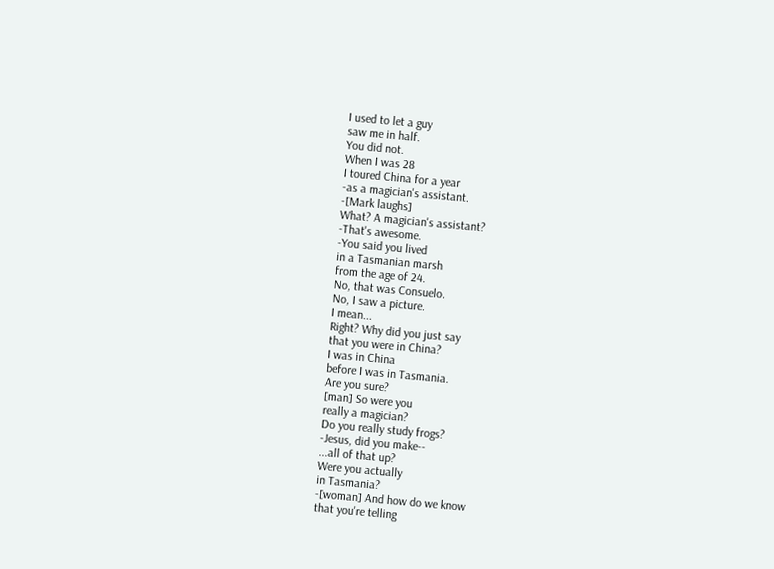I used to let a guy
saw me in half.
You did not.
When I was 28
I toured China for a year
-as a magician's assistant.
-[Mark laughs]
What? A magician's assistant?
-That's awesome.
-You said you lived
in a Tasmanian marsh
from the age of 24.
No, that was Consuelo.
No, I saw a picture.
I mean...
Right? Why did you just say
that you were in China?
I was in China
before I was in Tasmania.
Are you sure?
[man] So were you
really a magician?
Do you really study frogs?
-Jesus, did you make--
...all of that up?
Were you actually
in Tasmania?
-[woman] And how do we know
that you're telling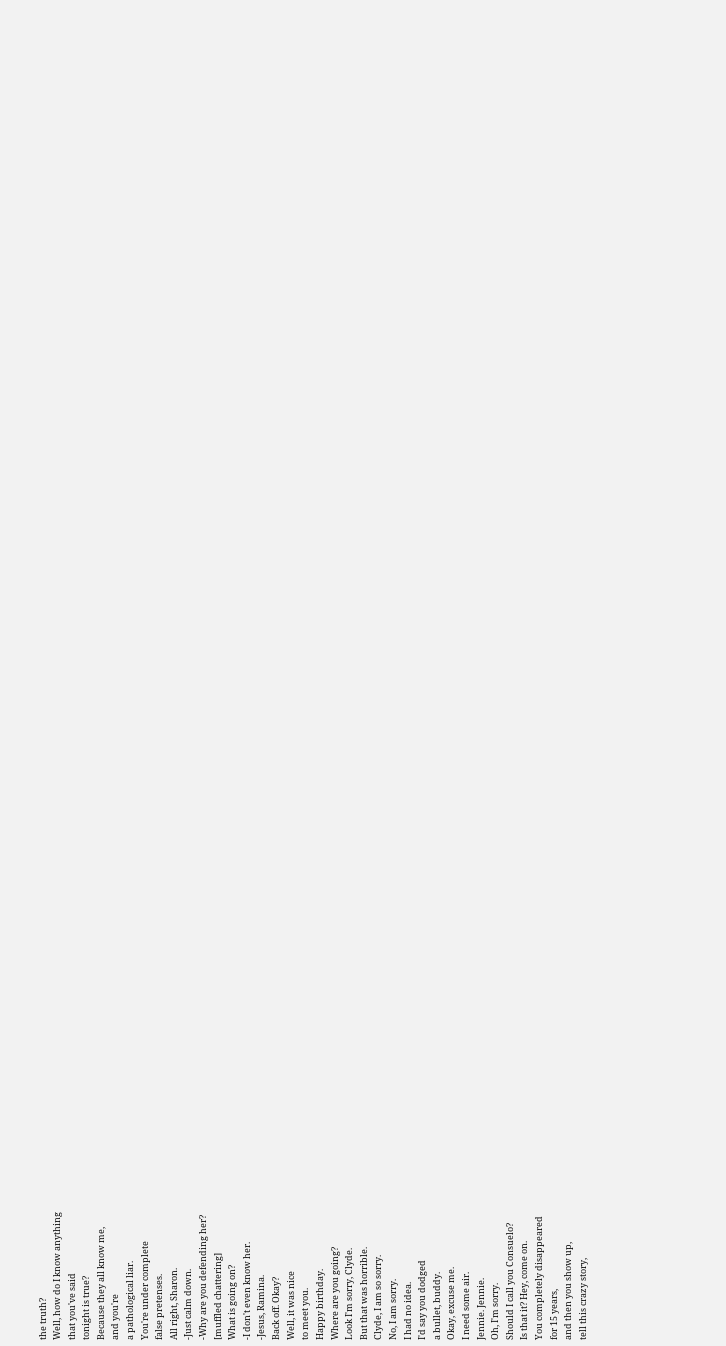the truth?
Well, how do I know anything
that you've said
tonight is true?
Because they all know me,
and you're
a pathological liar.
You're under complete
false pretenses.
All right, Sharon.
-Just calm down.
-Why are you defending her?
[muffled chattering]
What is going on?
-I don't even know her.
-Jesus, Ramina.
Back off. Okay?
Well, it was nice
to meet you.
Happy birthday.
Where are you going?
Look I'm sorry, Clyde.
But that was horrible.
Clyde, I am so sorry.
No, I am sorry.
I had no idea.
I'd say you dodged
a bullet, buddy.
Okay, excuse me.
I need some air.
Jennie. Jennie.
Oh, I'm sorry.
Should I call you Consuelo?
Is that it? Hey, come on.
You completely disappeared
for 15 years,
and then you show up,
tell this crazy story,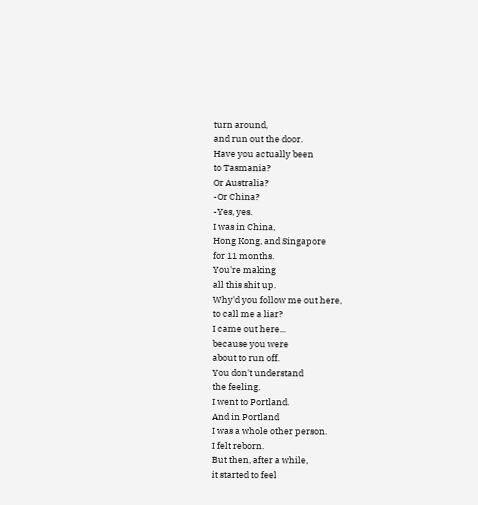turn around,
and run out the door.
Have you actually been
to Tasmania?
Or Australia?
-Or China?
-Yes, yes.
I was in China,
Hong Kong, and Singapore
for 11 months.
You're making
all this shit up.
Why'd you follow me out here,
to call me a liar?
I came out here...
because you were
about to run off.
You don't understand
the feeling.
I went to Portland.
And in Portland
I was a whole other person.
I felt reborn.
But then, after a while,
it started to feel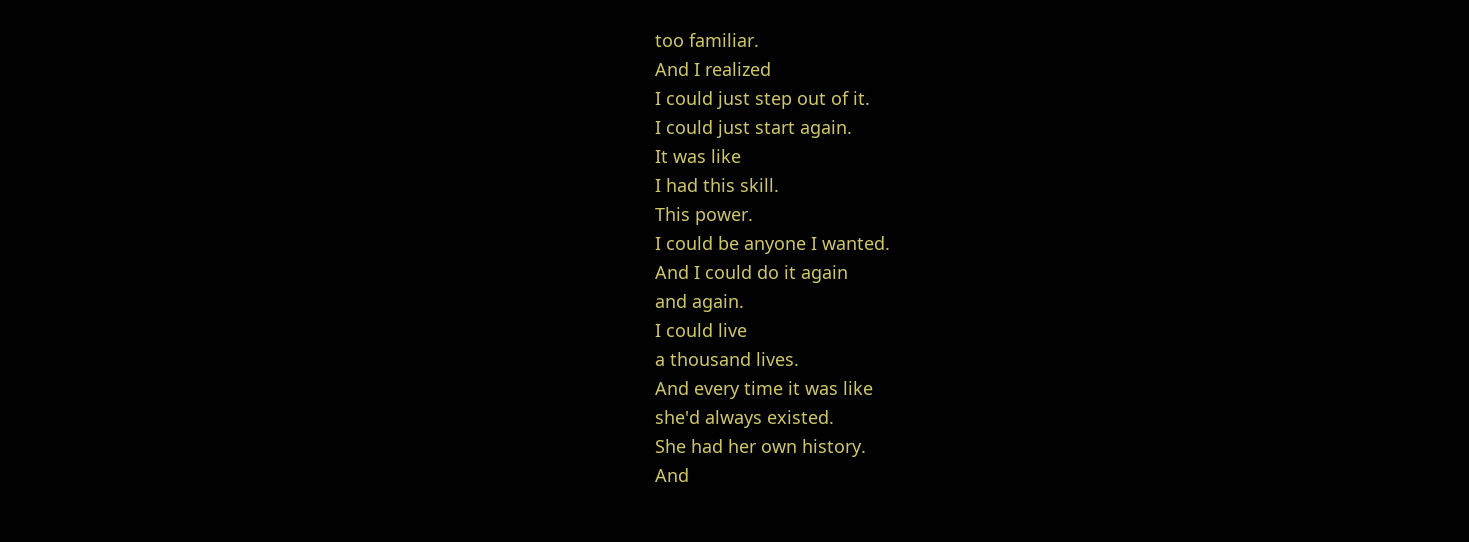too familiar.
And I realized
I could just step out of it.
I could just start again.
It was like
I had this skill.
This power.
I could be anyone I wanted.
And I could do it again
and again.
I could live
a thousand lives.
And every time it was like
she'd always existed.
She had her own history.
And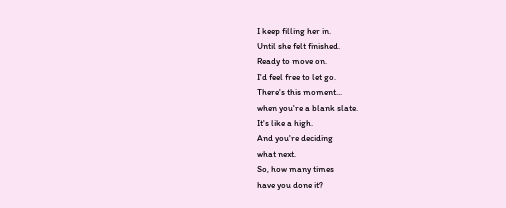I keep filling her in.
Until she felt finished.
Ready to move on.
I'd feel free to let go.
There's this moment...
when you're a blank slate.
It's like a high.
And you're deciding
what next.
So, how many times
have you done it?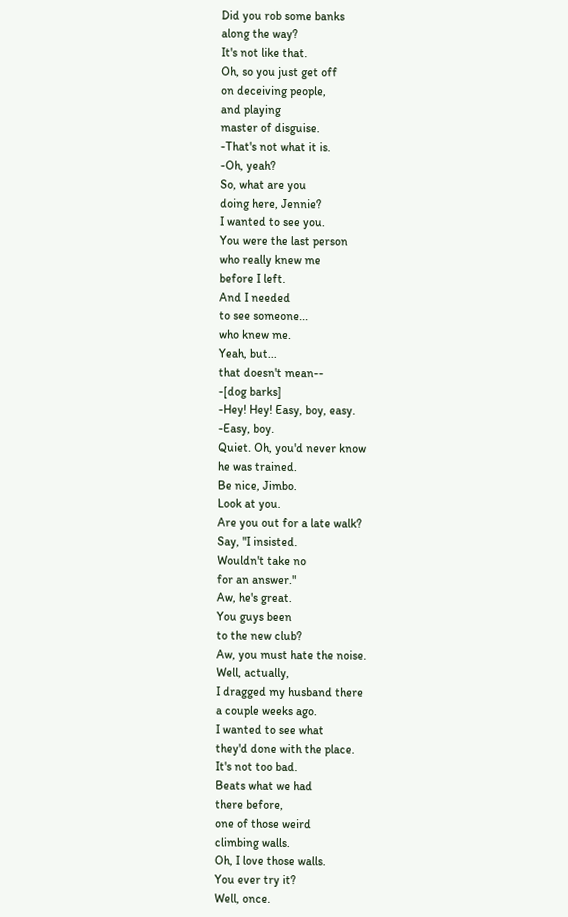Did you rob some banks
along the way?
It's not like that.
Oh, so you just get off
on deceiving people,
and playing
master of disguise.
-That's not what it is.
-Oh, yeah?
So, what are you
doing here, Jennie?
I wanted to see you.
You were the last person
who really knew me
before I left.
And I needed
to see someone...
who knew me.
Yeah, but...
that doesn't mean--
-[dog barks]
-Hey! Hey! Easy, boy, easy.
-Easy, boy.
Quiet. Oh, you'd never know
he was trained.
Be nice, Jimbo.
Look at you.
Are you out for a late walk?
Say, "I insisted.
Wouldn't take no
for an answer."
Aw, he's great.
You guys been
to the new club?
Aw, you must hate the noise.
Well, actually,
I dragged my husband there
a couple weeks ago.
I wanted to see what
they'd done with the place.
It's not too bad.
Beats what we had
there before,
one of those weird
climbing walls.
Oh, I love those walls.
You ever try it?
Well, once.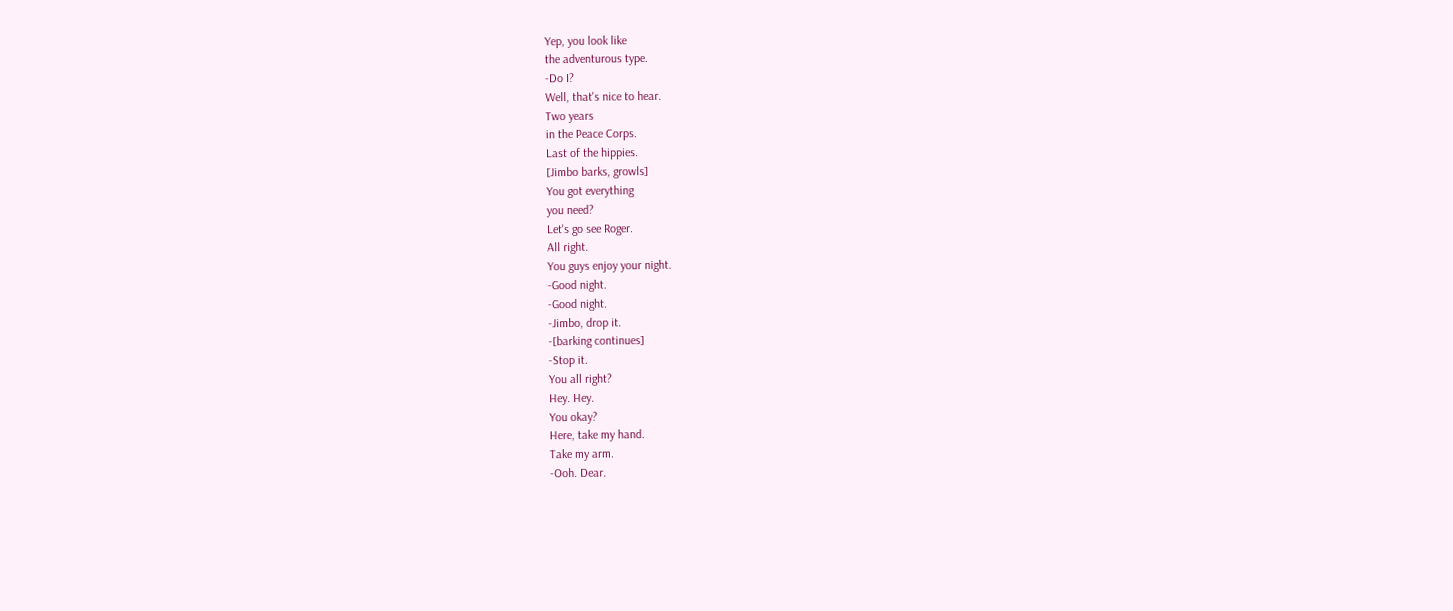Yep, you look like
the adventurous type.
-Do I?
Well, that's nice to hear.
Two years
in the Peace Corps.
Last of the hippies.
[Jimbo barks, growls]
You got everything
you need?
Let's go see Roger.
All right.
You guys enjoy your night.
-Good night.
-Good night.
-Jimbo, drop it.
-[barking continues]
-Stop it.
You all right?
Hey. Hey.
You okay?
Here, take my hand.
Take my arm.
-Ooh. Dear.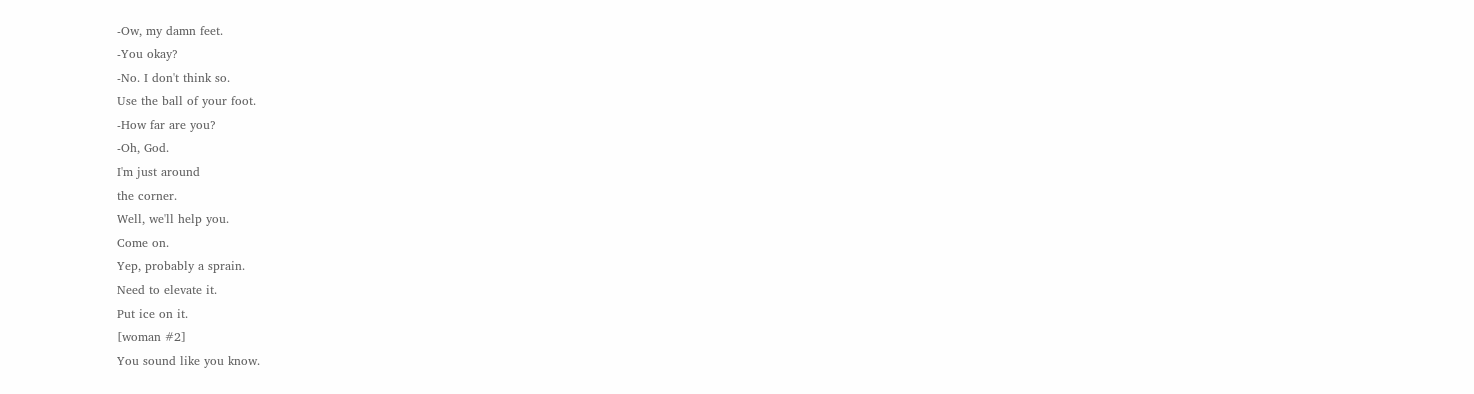-Ow, my damn feet.
-You okay?
-No. I don't think so.
Use the ball of your foot.
-How far are you?
-Oh, God.
I'm just around
the corner.
Well, we'll help you.
Come on.
Yep, probably a sprain.
Need to elevate it.
Put ice on it.
[woman #2]
You sound like you know.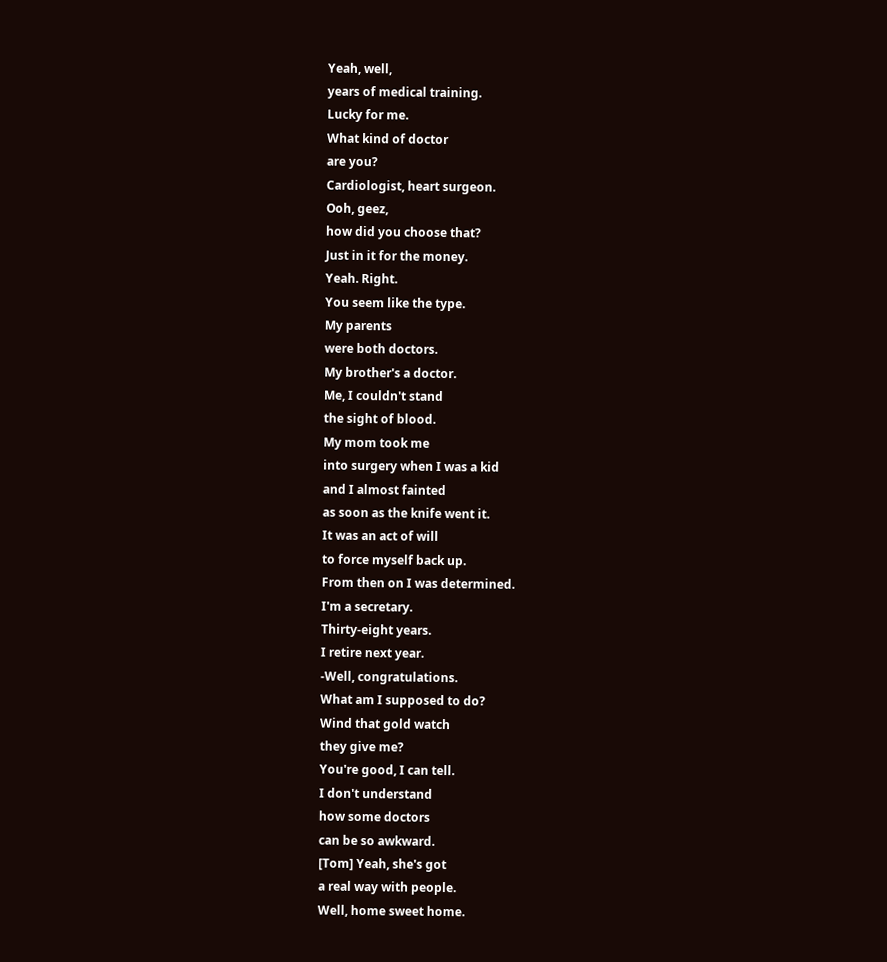Yeah, well,
years of medical training.
Lucky for me.
What kind of doctor
are you?
Cardiologist, heart surgeon.
Ooh, geez,
how did you choose that?
Just in it for the money.
Yeah. Right.
You seem like the type.
My parents
were both doctors.
My brother's a doctor.
Me, I couldn't stand
the sight of blood.
My mom took me
into surgery when I was a kid
and I almost fainted
as soon as the knife went it.
It was an act of will
to force myself back up.
From then on I was determined.
I'm a secretary.
Thirty-eight years.
I retire next year.
-Well, congratulations.
What am I supposed to do?
Wind that gold watch
they give me?
You're good, I can tell.
I don't understand
how some doctors
can be so awkward.
[Tom] Yeah, she's got
a real way with people.
Well, home sweet home.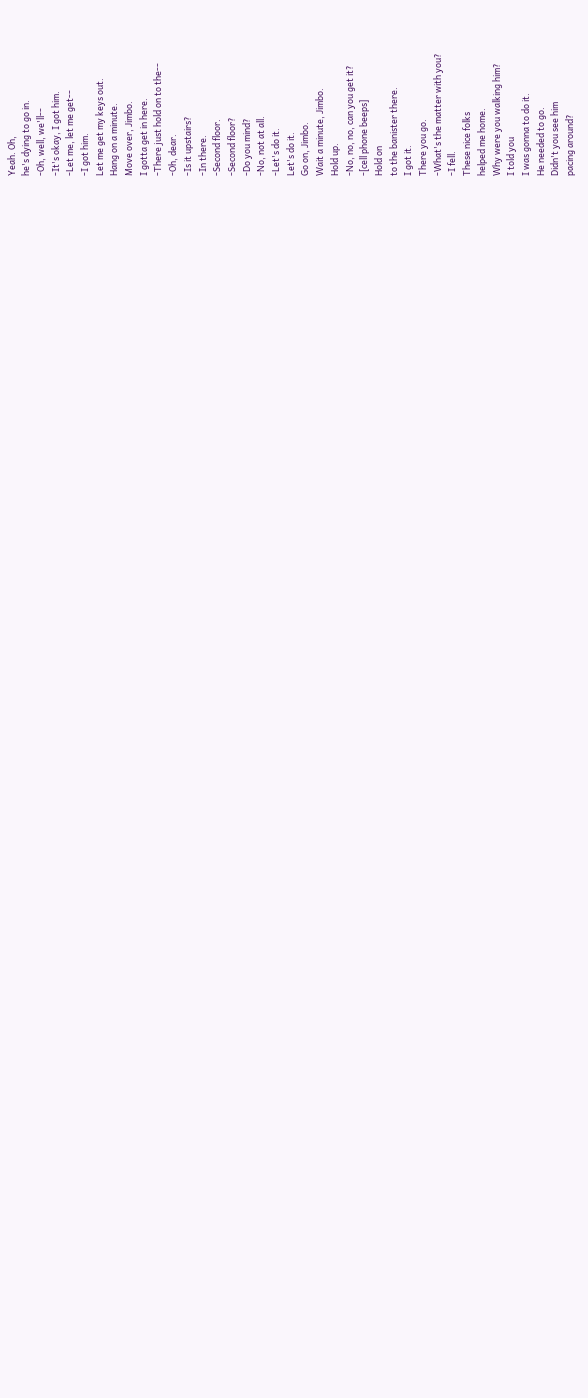Yeah. Oh,
he's dying to go in.
-Oh, well, we'll--
-It's okay, I got him.
-Let me, let me get--
-I got him.
Let me get my keys out.
Hang on a minute.
Move over, Jimbo.
I gotta get in here.
-There just hold on to the--
-Oh, dear.
-Is it upstairs?
-In there.
-Second floor.
-Second floor?
-Do you mind?
-No, not at all.
-Let's do it.
Let's do it.
Go on, Jimbo.
Wait a minute, Jimbo.
Hold up.
-No, no, no, can you get it?
-[cell phone beeps]
Hold on
to the banister there.
I got it.
There you go.
-What's the matter with you?
-I fell.
These nice folks
helped me home.
Why were you walking him?
I told you
I was gonna to do it.
He needed to go.
Didn't you see him
pacing around?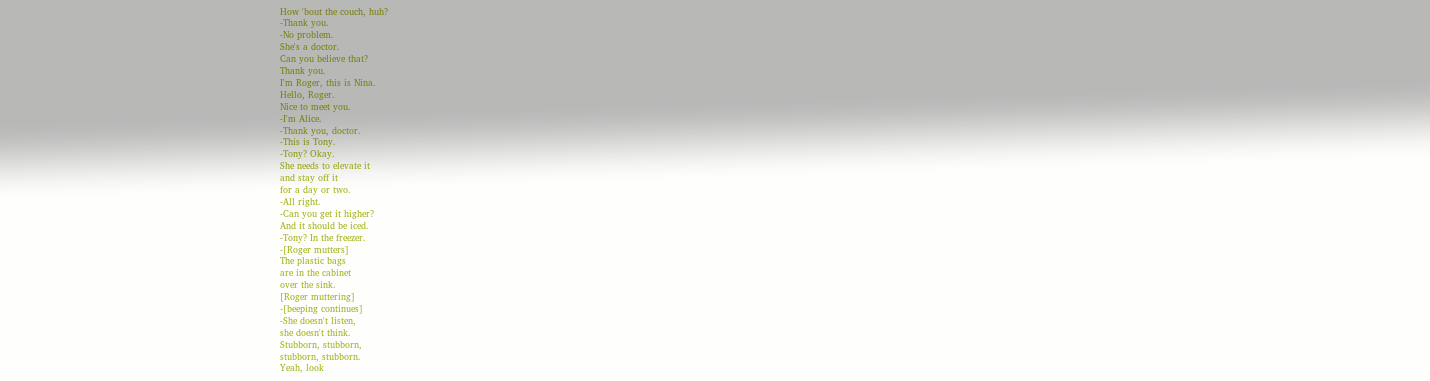How 'bout the couch, huh?
-Thank you.
-No problem.
She's a doctor.
Can you believe that?
Thank you.
I'm Roger, this is Nina.
Hello, Roger.
Nice to meet you.
-I'm Alice.
-Thank you, doctor.
-This is Tony.
-Tony? Okay.
She needs to elevate it
and stay off it
for a day or two.
-All right.
-Can you get it higher?
And it should be iced.
-Tony? In the freezer.
-[Roger mutters]
The plastic bags
are in the cabinet
over the sink.
[Roger muttering]
-[beeping continues]
-She doesn't listen,
she doesn't think.
Stubborn, stubborn,
stubborn, stubborn.
Yeah, look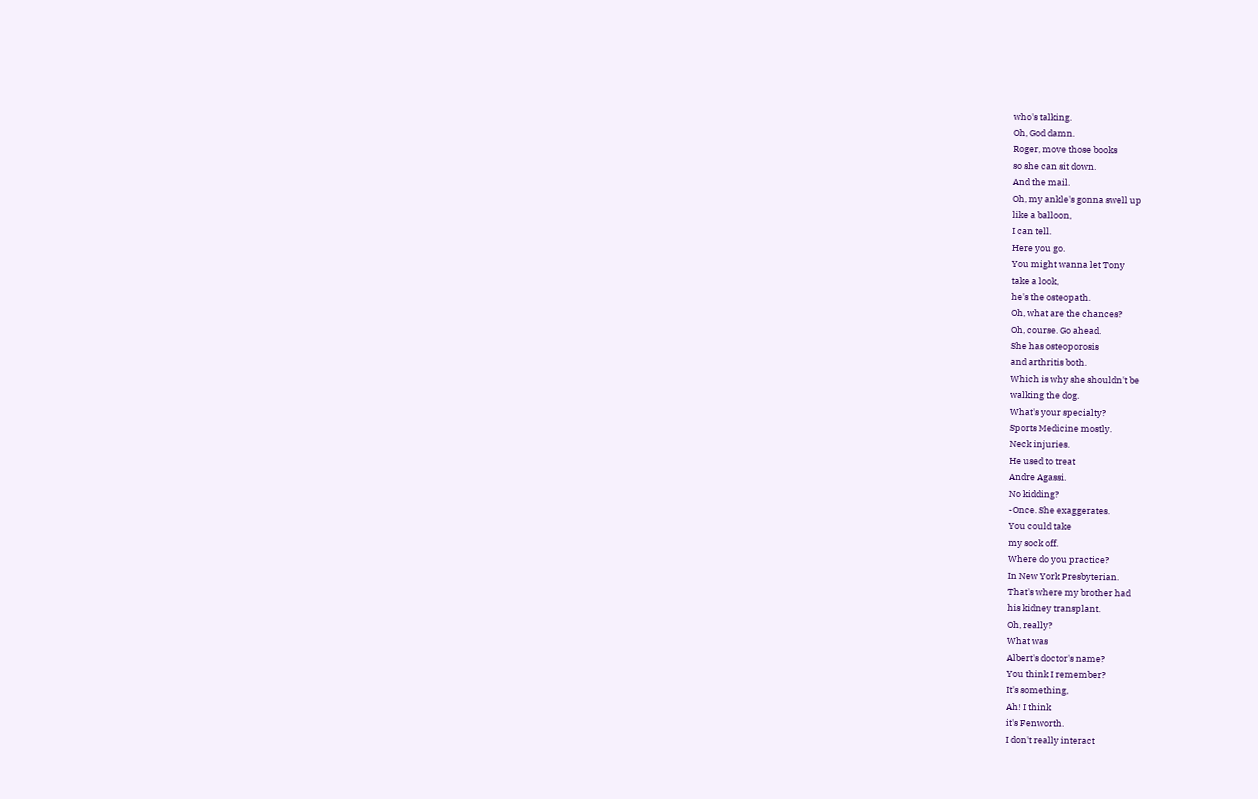who's talking.
Oh, God damn.
Roger, move those books
so she can sit down.
And the mail.
Oh, my ankle's gonna swell up
like a balloon,
I can tell.
Here you go.
You might wanna let Tony
take a look,
he's the osteopath.
Oh, what are the chances?
Oh, course. Go ahead.
She has osteoporosis
and arthritis both.
Which is why she shouldn't be
walking the dog.
What's your specialty?
Sports Medicine mostly.
Neck injuries.
He used to treat
Andre Agassi.
No kidding?
-Once. She exaggerates.
You could take
my sock off.
Where do you practice?
In New York Presbyterian.
That's where my brother had
his kidney transplant.
Oh, really?
What was
Albert's doctor's name?
You think I remember?
It's something,
Ah! I think
it's Fenworth.
I don't really interact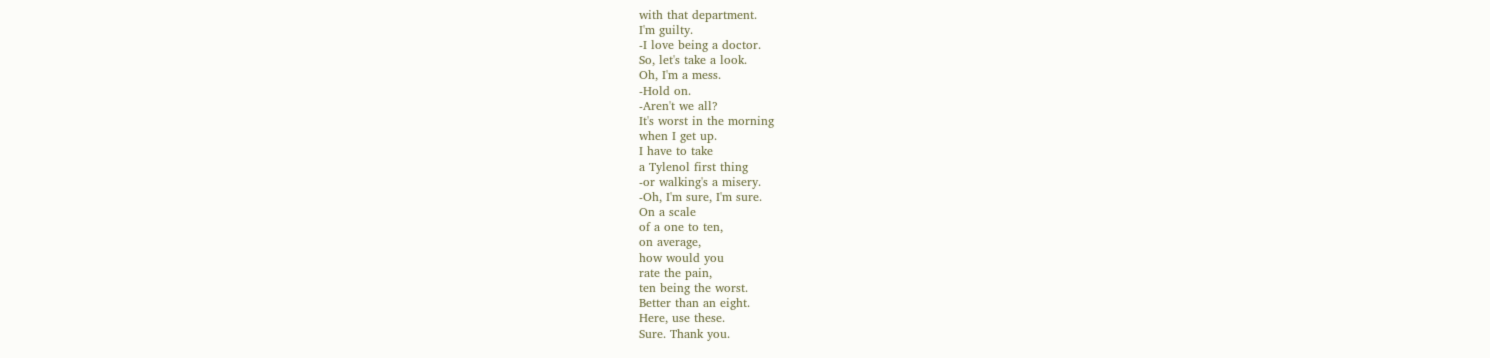with that department.
I'm guilty.
-I love being a doctor.
So, let's take a look.
Oh, I'm a mess.
-Hold on.
-Aren't we all?
It's worst in the morning
when I get up.
I have to take
a Tylenol first thing
-or walking's a misery.
-Oh, I'm sure, I'm sure.
On a scale
of a one to ten,
on average,
how would you
rate the pain,
ten being the worst.
Better than an eight.
Here, use these.
Sure. Thank you.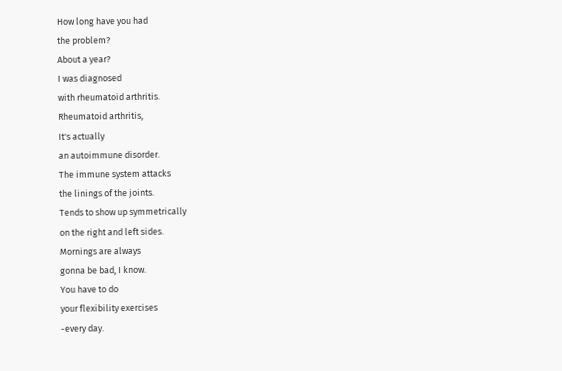How long have you had
the problem?
About a year?
I was diagnosed
with rheumatoid arthritis.
Rheumatoid arthritis,
It's actually
an autoimmune disorder.
The immune system attacks
the linings of the joints.
Tends to show up symmetrically
on the right and left sides.
Mornings are always
gonna be bad, I know.
You have to do
your flexibility exercises
-every day.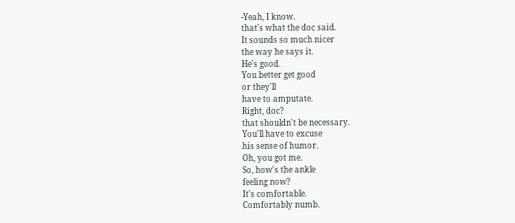-Yeah, I know.
that's what the doc said.
It sounds so much nicer
the way he says it.
He's good.
You better get good
or they'll
have to amputate.
Right, doc?
that shouldn't be necessary.
You'll have to excuse
his sense of humor.
Oh, you got me.
So, how's the ankle
feeling now?
It's comfortable.
Comfortably numb.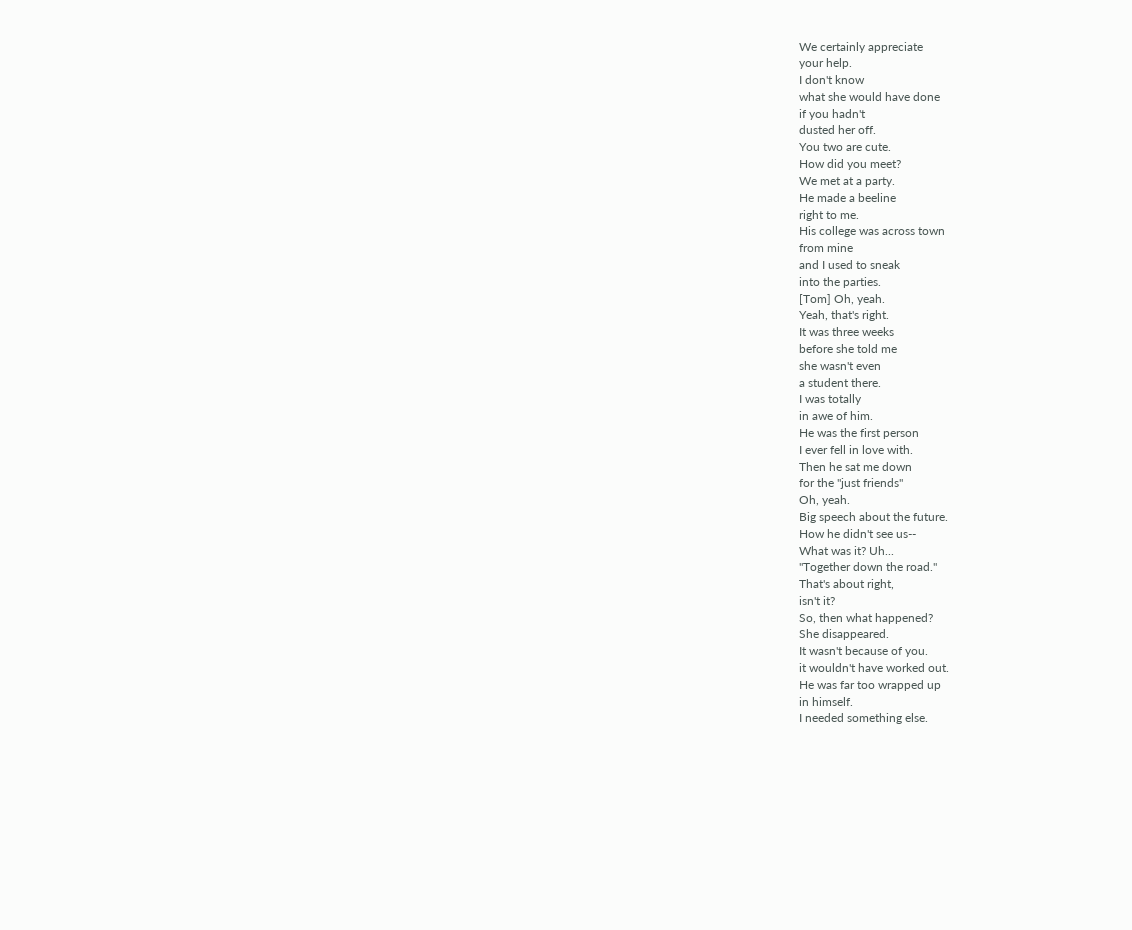We certainly appreciate
your help.
I don't know
what she would have done
if you hadn't
dusted her off.
You two are cute.
How did you meet?
We met at a party.
He made a beeline
right to me.
His college was across town
from mine
and I used to sneak
into the parties.
[Tom] Oh, yeah.
Yeah, that's right.
It was three weeks
before she told me
she wasn't even
a student there.
I was totally
in awe of him.
He was the first person
I ever fell in love with.
Then he sat me down
for the "just friends"
Oh, yeah.
Big speech about the future.
How he didn't see us--
What was it? Uh...
"Together down the road."
That's about right,
isn't it?
So, then what happened?
She disappeared.
It wasn't because of you.
it wouldn't have worked out.
He was far too wrapped up
in himself.
I needed something else.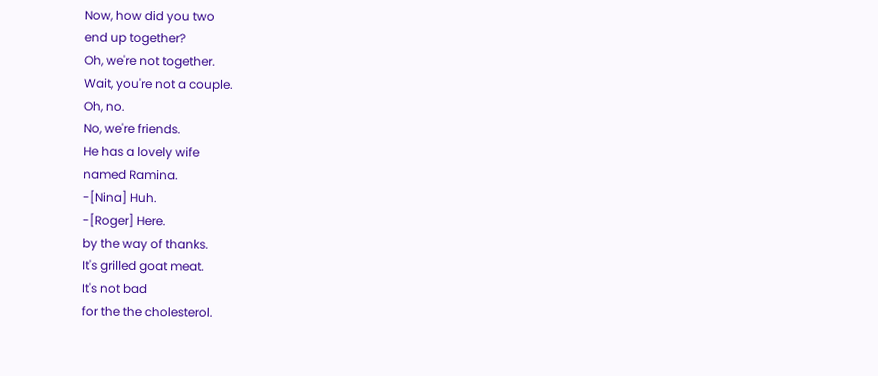Now, how did you two
end up together?
Oh, we're not together.
Wait, you're not a couple.
Oh, no.
No, we're friends.
He has a lovely wife
named Ramina.
-[Nina] Huh.
-[Roger] Here.
by the way of thanks.
It's grilled goat meat.
It's not bad
for the the cholesterol.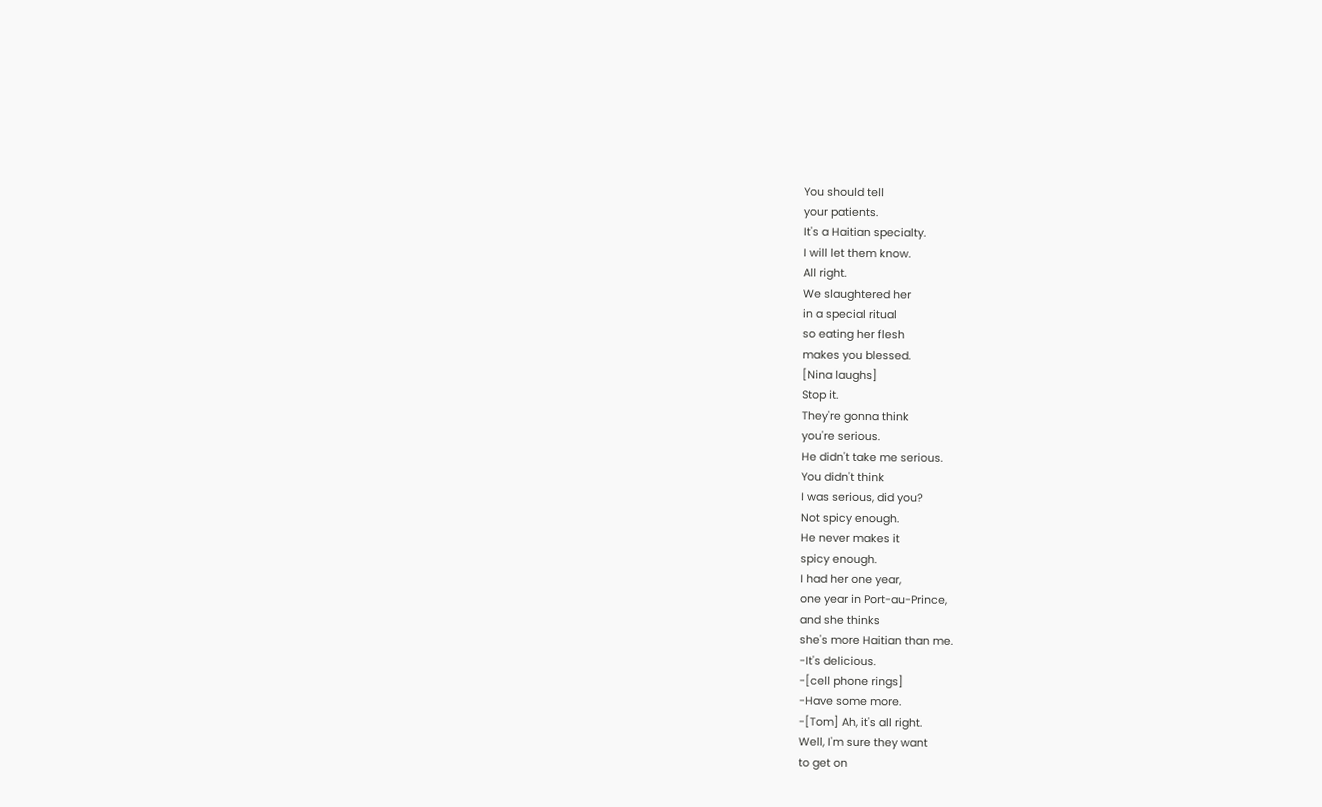You should tell
your patients.
It's a Haitian specialty.
I will let them know.
All right.
We slaughtered her
in a special ritual
so eating her flesh
makes you blessed.
[Nina laughs]
Stop it.
They're gonna think
you're serious.
He didn't take me serious.
You didn't think
I was serious, did you?
Not spicy enough.
He never makes it
spicy enough.
I had her one year,
one year in Port-au-Prince,
and she thinks
she's more Haitian than me.
-It's delicious.
-[cell phone rings]
-Have some more.
-[Tom] Ah, it's all right.
Well, I'm sure they want
to get on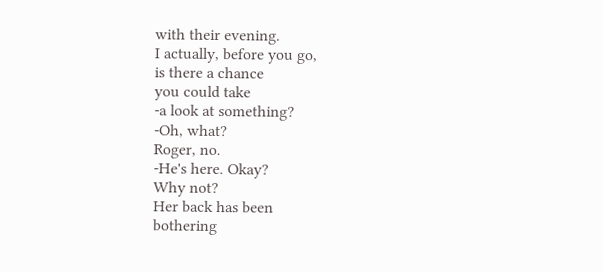with their evening.
I actually, before you go,
is there a chance
you could take
-a look at something?
-Oh, what?
Roger, no.
-He's here. Okay?
Why not?
Her back has been
bothering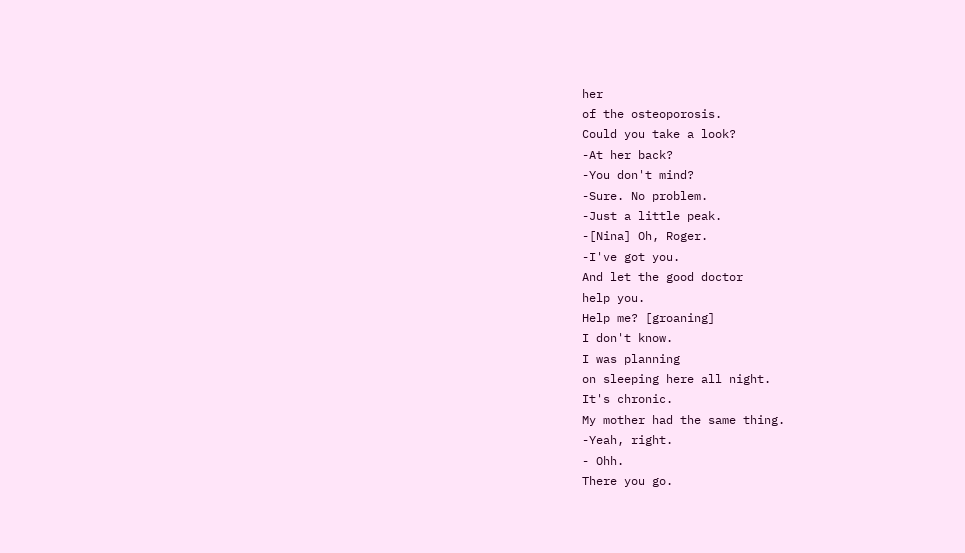her
of the osteoporosis.
Could you take a look?
-At her back?
-You don't mind?
-Sure. No problem.
-Just a little peak.
-[Nina] Oh, Roger.
-I've got you.
And let the good doctor
help you.
Help me? [groaning]
I don't know.
I was planning
on sleeping here all night.
It's chronic.
My mother had the same thing.
-Yeah, right.
- Ohh.
There you go.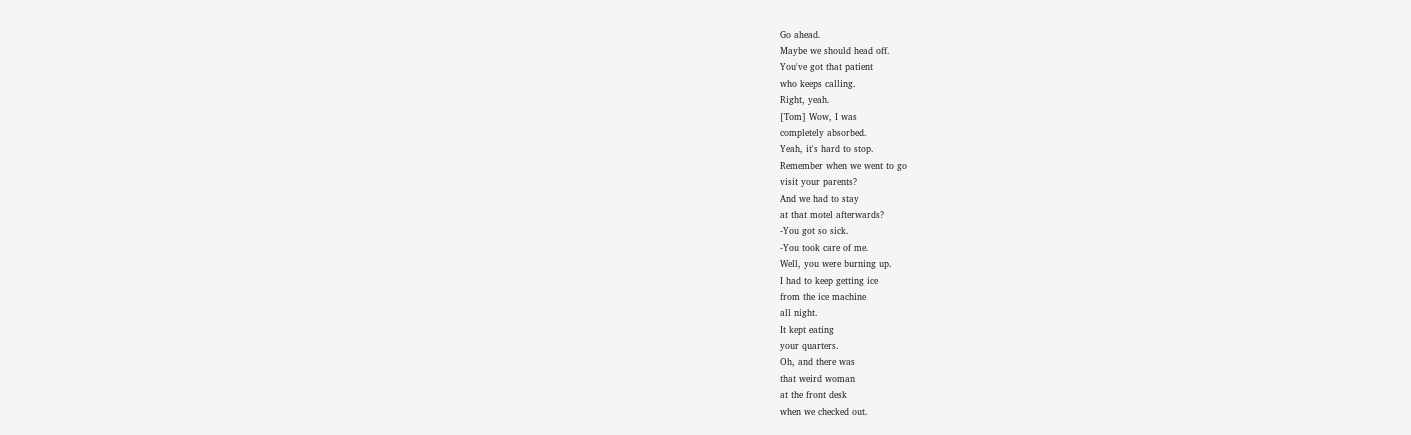Go ahead.
Maybe we should head off.
You've got that patient
who keeps calling.
Right, yeah.
[Tom] Wow, I was
completely absorbed.
Yeah, it's hard to stop.
Remember when we went to go
visit your parents?
And we had to stay
at that motel afterwards?
-You got so sick.
-You took care of me.
Well, you were burning up.
I had to keep getting ice
from the ice machine
all night.
It kept eating
your quarters.
Oh, and there was
that weird woman
at the front desk
when we checked out.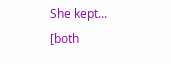She kept...
[both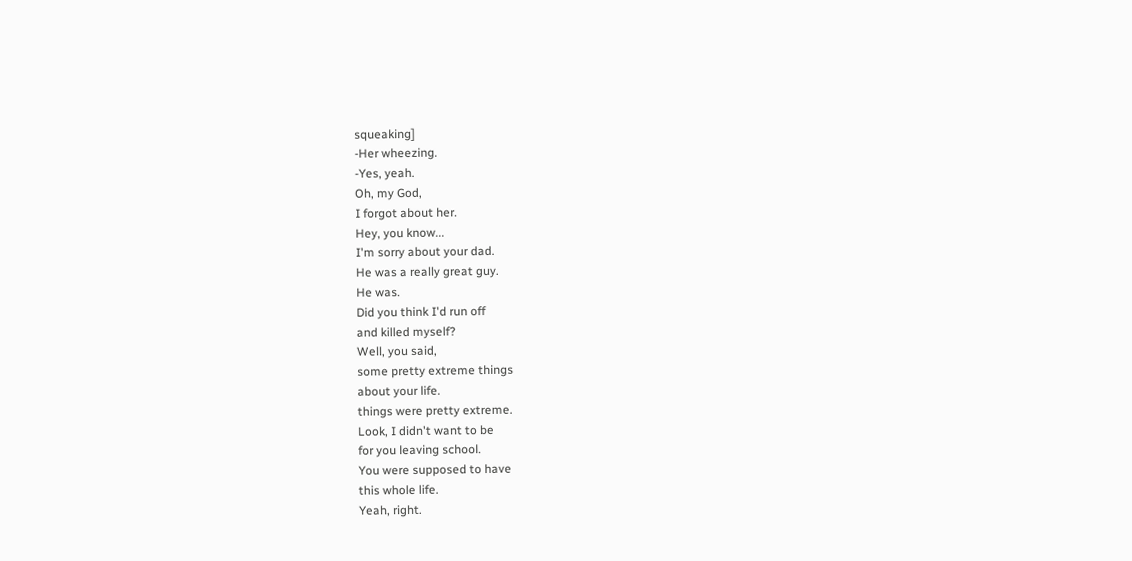squeaking]
-Her wheezing.
-Yes, yeah.
Oh, my God,
I forgot about her.
Hey, you know...
I'm sorry about your dad.
He was a really great guy.
He was.
Did you think I'd run off
and killed myself?
Well, you said,
some pretty extreme things
about your life.
things were pretty extreme.
Look, I didn't want to be
for you leaving school.
You were supposed to have
this whole life.
Yeah, right.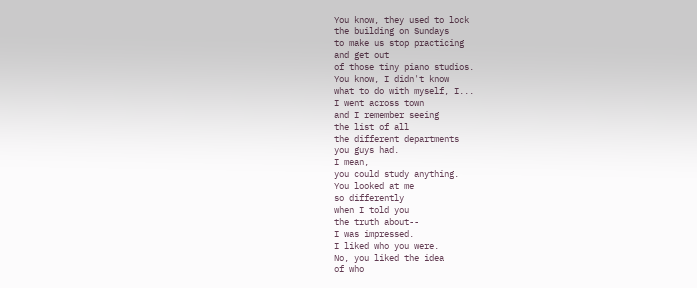You know, they used to lock
the building on Sundays
to make us stop practicing
and get out
of those tiny piano studios.
You know, I didn't know
what to do with myself, I...
I went across town
and I remember seeing
the list of all
the different departments
you guys had.
I mean,
you could study anything.
You looked at me
so differently
when I told you
the truth about--
I was impressed.
I liked who you were.
No, you liked the idea
of who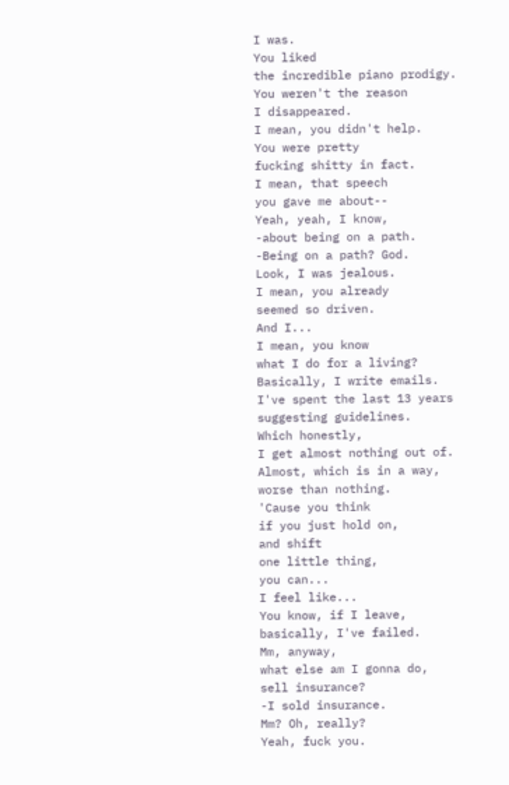I was.
You liked
the incredible piano prodigy.
You weren't the reason
I disappeared.
I mean, you didn't help.
You were pretty
fucking shitty in fact.
I mean, that speech
you gave me about--
Yeah, yeah, I know,
-about being on a path.
-Being on a path? God.
Look, I was jealous.
I mean, you already
seemed so driven.
And I...
I mean, you know
what I do for a living?
Basically, I write emails.
I've spent the last 13 years
suggesting guidelines.
Which honestly,
I get almost nothing out of.
Almost, which is in a way,
worse than nothing.
'Cause you think
if you just hold on,
and shift
one little thing,
you can...
I feel like...
You know, if I leave,
basically, I've failed.
Mm, anyway,
what else am I gonna do,
sell insurance?
-I sold insurance.
Mm? Oh, really?
Yeah, fuck you.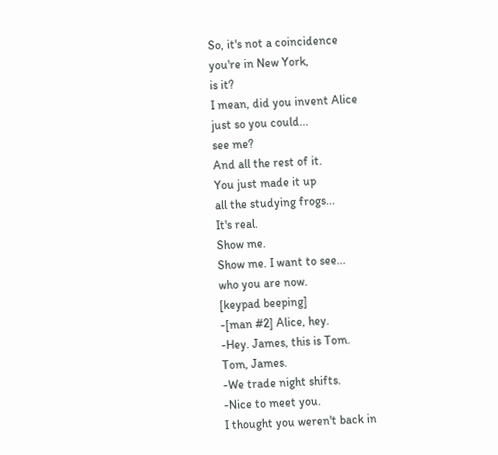So, it's not a coincidence
you're in New York,
is it?
I mean, did you invent Alice
just so you could...
see me?
And all the rest of it.
You just made it up
all the studying frogs...
It's real.
Show me.
Show me. I want to see...
who you are now.
[keypad beeping]
-[man #2] Alice, hey.
-Hey. James, this is Tom.
Tom, James.
-We trade night shifts.
-Nice to meet you.
I thought you weren't back in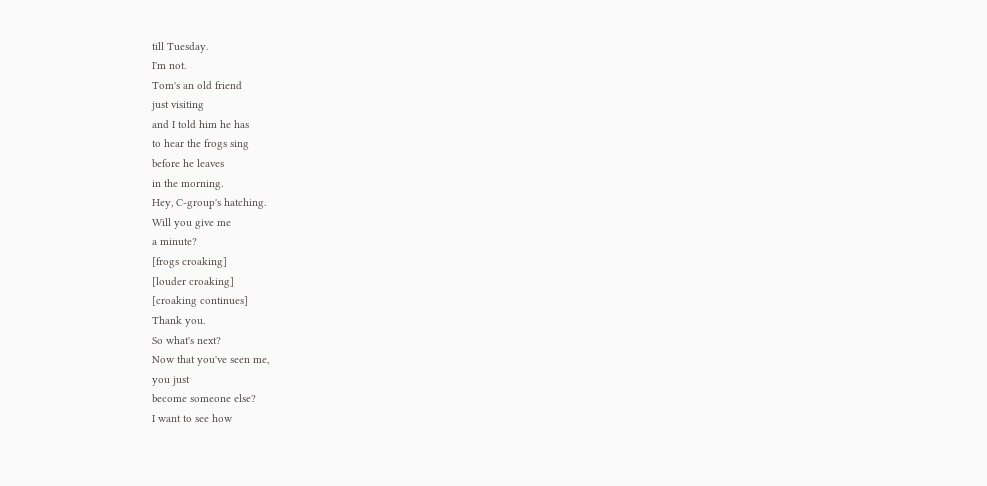till Tuesday.
I'm not.
Tom's an old friend
just visiting
and I told him he has
to hear the frogs sing
before he leaves
in the morning.
Hey, C-group's hatching.
Will you give me
a minute?
[frogs croaking]
[louder croaking]
[croaking continues]
Thank you.
So what's next?
Now that you've seen me,
you just
become someone else?
I want to see how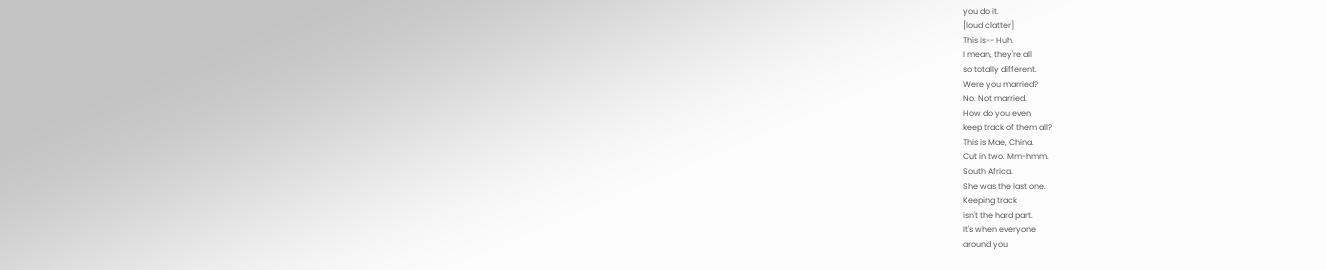you do it.
[loud clatter]
This is-- Huh.
I mean, they're all
so totally different.
Were you married?
No. Not married.
How do you even
keep track of them all?
This is Mae, China.
Cut in two. Mm-hmm.
South Africa.
She was the last one.
Keeping track
isn't the hard part.
It's when everyone
around you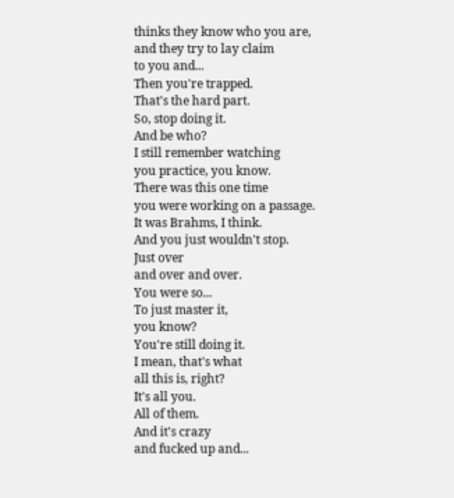thinks they know who you are,
and they try to lay claim
to you and...
Then you're trapped.
That's the hard part.
So, stop doing it.
And be who?
I still remember watching
you practice, you know.
There was this one time
you were working on a passage.
It was Brahms, I think.
And you just wouldn't stop.
Just over
and over and over.
You were so...
To just master it,
you know?
You're still doing it.
I mean, that's what
all this is, right?
It's all you.
All of them.
And it's crazy
and fucked up and...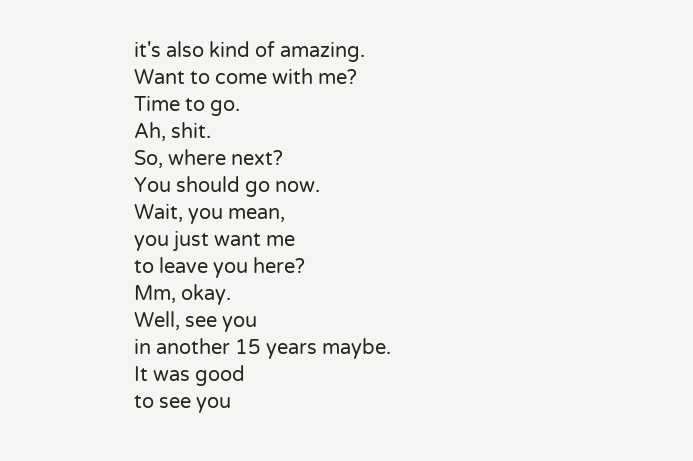it's also kind of amazing.
Want to come with me?
Time to go.
Ah, shit.
So, where next?
You should go now.
Wait, you mean,
you just want me
to leave you here?
Mm, okay.
Well, see you
in another 15 years maybe.
It was good
to see you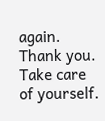again.
Thank you.
Take care of yourself.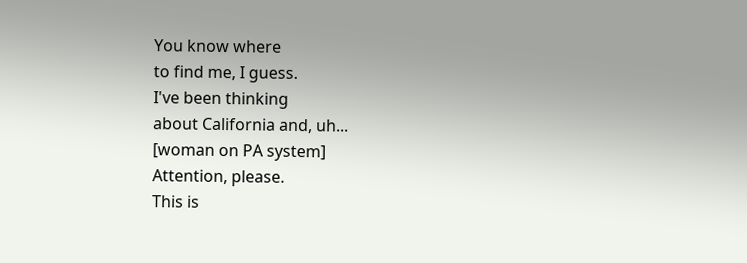You know where
to find me, I guess.
I've been thinking
about California and, uh...
[woman on PA system]
Attention, please.
This is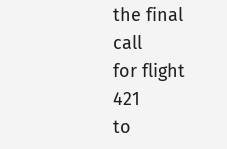the final call
for flight 421
to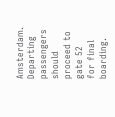Amsterdam.
Departing passengers
should proceed to gate 52
for final boarding.